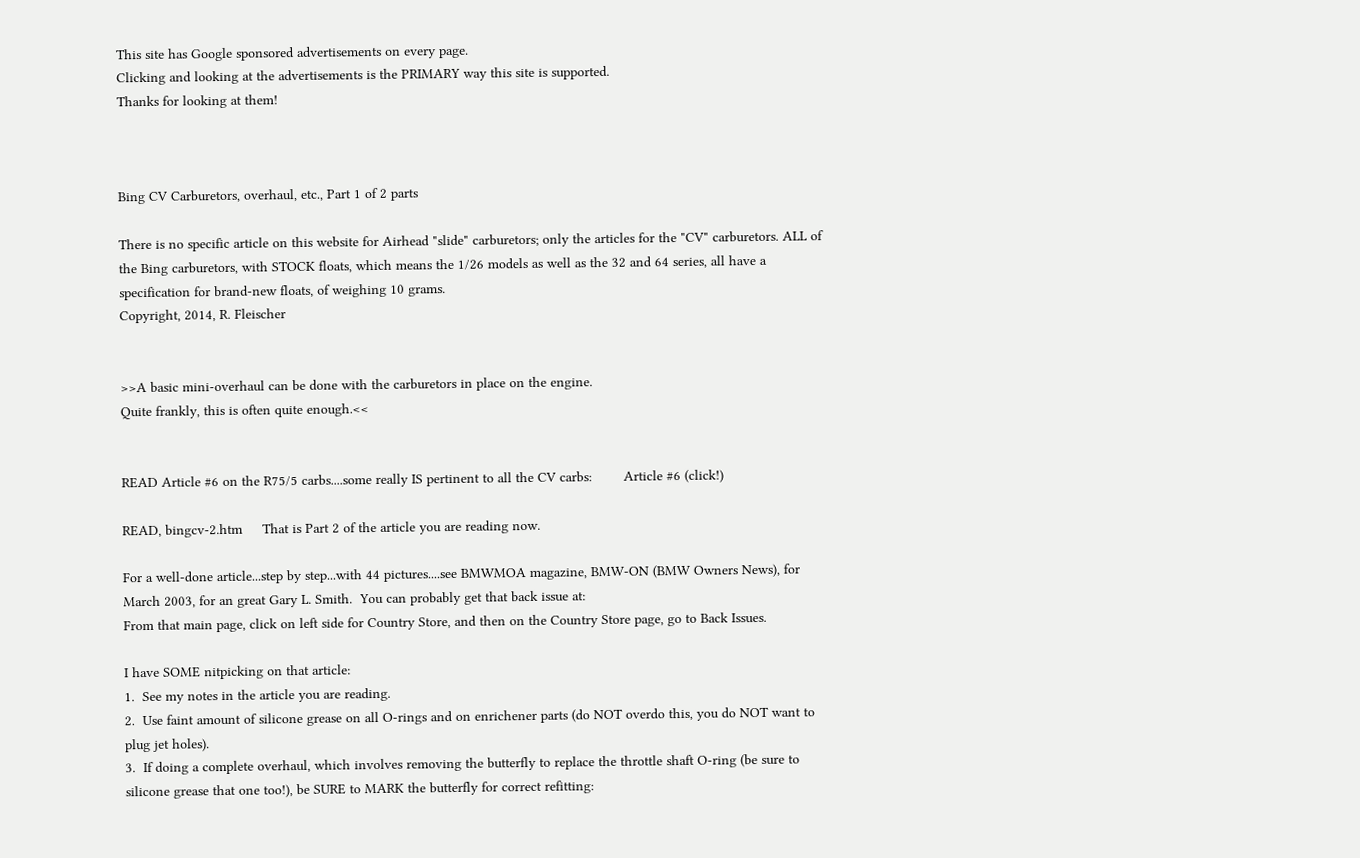This site has Google sponsored advertisements on every page.
Clicking and looking at the advertisements is the PRIMARY way this site is supported.
Thanks for looking at them!



Bing CV Carburetors, overhaul, etc., Part 1 of 2 parts

There is no specific article on this website for Airhead "slide" carburetors; only the articles for the "CV" carburetors. ALL of the Bing carburetors, with STOCK floats, which means the 1/26 models as well as the 32 and 64 series, all have a specification for brand-new floats, of weighing 10 grams.
Copyright, 2014, R. Fleischer


>>A basic mini-overhaul can be done with the carburetors in place on the engine.
Quite frankly, this is often quite enough.<<


READ Article #6 on the R75/5 carbs....some really IS pertinent to all the CV carbs:        Article #6 (click!)

READ, bingcv-2.htm     That is Part 2 of the article you are reading now.

For a well-done article...step by step...with 44 pictures....see BMWMOA magazine, BMW-ON (BMW Owners News), for March 2003, for an great Gary L. Smith.  You can probably get that back issue at:
From that main page, click on left side for Country Store, and then on the Country Store page, go to Back Issues.

I have SOME nitpicking on that article:
1.  See my notes in the article you are reading.
2.  Use faint amount of silicone grease on all O-rings and on enrichener parts (do NOT overdo this, you do NOT want to plug jet holes).
3.  If doing a complete overhaul, which involves removing the butterfly to replace the throttle shaft O-ring (be sure to silicone grease that one too!), be SURE to MARK the butterfly for correct refitting: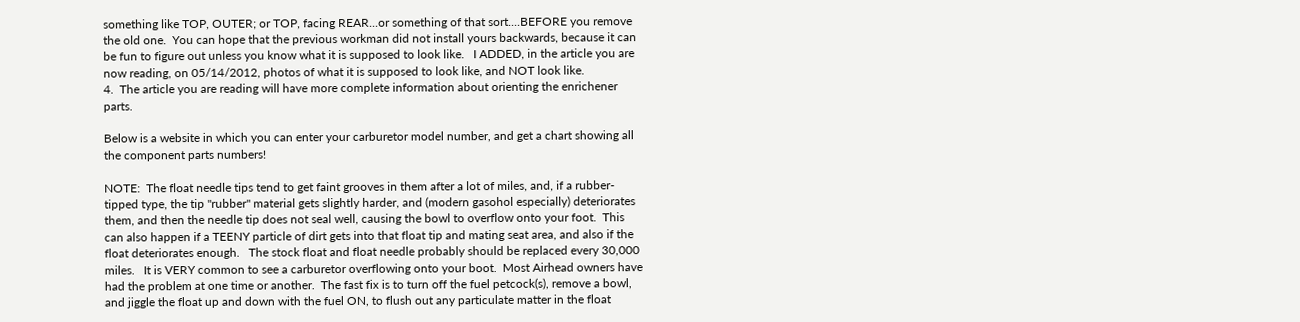something like TOP, OUTER; or TOP, facing REAR...or something of that sort....BEFORE you remove the old one.  You can hope that the previous workman did not install yours backwards, because it can be fun to figure out unless you know what it is supposed to look like.   I ADDED, in the article you are now reading, on 05/14/2012, photos of what it is supposed to look like, and NOT look like.
4.  The article you are reading will have more complete information about orienting the enrichener parts.

Below is a website in which you can enter your carburetor model number, and get a chart showing all the component parts numbers!

NOTE:  The float needle tips tend to get faint grooves in them after a lot of miles, and, if a rubber-tipped type, the tip "rubber" material gets slightly harder, and (modern gasohol especially) deteriorates them, and then the needle tip does not seal well, causing the bowl to overflow onto your foot.  This can also happen if a TEENY particle of dirt gets into that float tip and mating seat area, and also if the float deteriorates enough.   The stock float and float needle probably should be replaced every 30,000 miles.   It is VERY common to see a carburetor overflowing onto your boot.  Most Airhead owners have had the problem at one time or another.  The fast fix is to turn off the fuel petcock(s), remove a bowl, and jiggle the float up and down with the fuel ON, to flush out any particulate matter in the float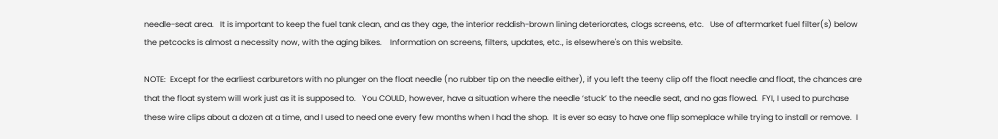needle-seat area.   It is important to keep the fuel tank clean, and as they age, the interior reddish-brown lining deteriorates, clogs screens, etc.   Use of aftermarket fuel filter(s) below the petcocks is almost a necessity now, with the aging bikes.    Information on screens, filters, updates, etc., is elsewhere's on this website.

NOTE:  Except for the earliest carburetors with no plunger on the float needle (no rubber tip on the needle either), if you left the teeny clip off the float needle and float, the chances are that the float system will work just as it is supposed to.   You COULD, however, have a situation where the needle ‘stuck’ to the needle seat, and no gas flowed.  FYI, I used to purchase these wire clips about a dozen at a time, and I used to need one every few months when I had the shop.  It is ever so easy to have one flip someplace while trying to install or remove.  I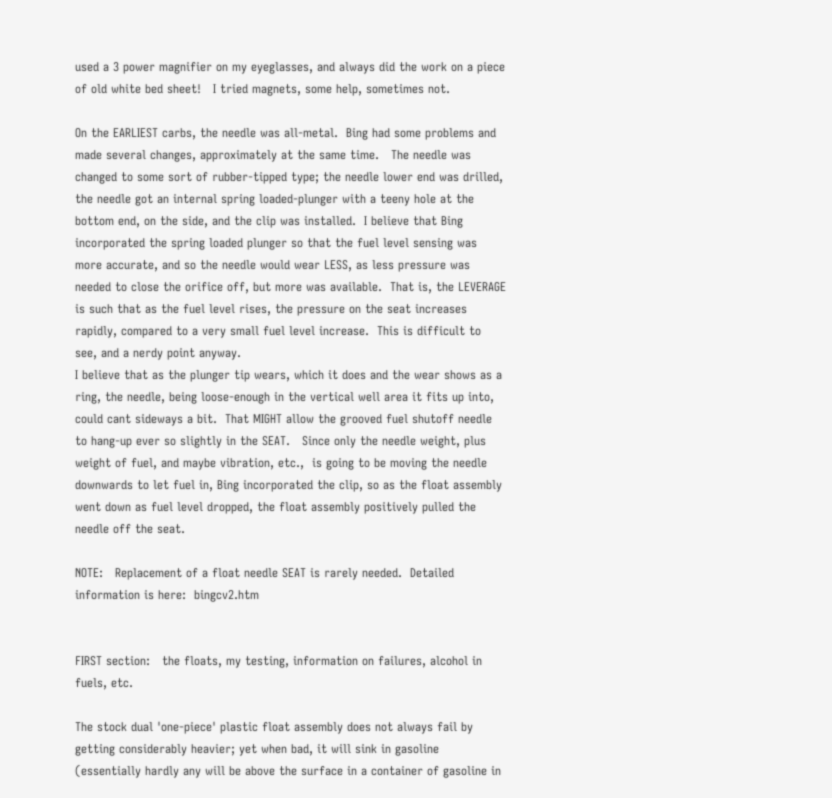used a 3 power magnifier on my eyeglasses, and always did the work on a piece of old white bed sheet!   I tried magnets, some help, sometimes not.

On the EARLIEST carbs, the needle was all-metal.  Bing had some problems and made several changes, approximately at the same time.   The needle was changed to some sort of rubber-tipped type; the needle lower end was drilled, the needle got an internal spring loaded-plunger with a teeny hole at the bottom end, on the side, and the clip was installed.  I believe that Bing incorporated the spring loaded plunger so that the fuel level sensing was more accurate, and so the needle would wear LESS, as less pressure was needed to close the orifice off, but more was available.  That is, the LEVERAGE is such that as the fuel level rises, the pressure on the seat increases rapidly, compared to a very small fuel level increase.  This is difficult to see, and a nerdy point anyway.
I believe that as the plunger tip wears, which it does and the wear shows as a ring, the needle, being loose-enough in the vertical well area it fits up into, could cant sideways a bit.  That MIGHT allow the grooved fuel shutoff needle to hang-up ever so slightly in the SEAT.   Since only the needle weight, plus weight of fuel, and maybe vibration, etc.,  is going to be moving the needle downwards to let fuel in, Bing incorporated the clip, so as the float assembly went down as fuel level dropped, the float assembly positively pulled the needle off the seat.

NOTE:   Replacement of a float needle SEAT is rarely needed.  Detailed information is here:  bingcv2.htm


FIRST section:   the floats, my testing, information on failures, alcohol in fuels, etc.

The stock dual 'one-piece' plastic float assembly does not always fail by getting considerably heavier; yet when bad, it will sink in gasoline (essentially hardly any will be above the surface in a container of gasoline in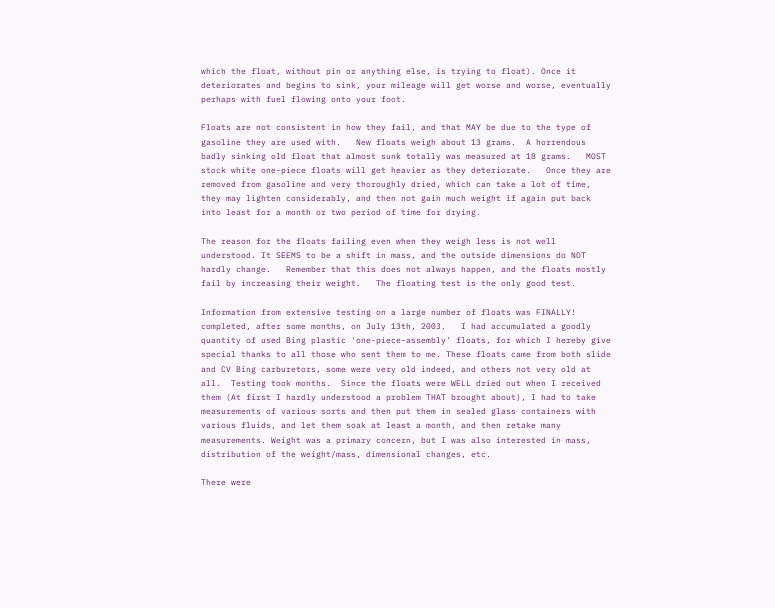which the float, without pin or anything else, is trying to float). Once it deteriorates and begins to sink, your mileage will get worse and worse, eventually perhaps with fuel flowing onto your foot.

Floats are not consistent in how they fail, and that MAY be due to the type of gasoline they are used with.   New floats weigh about 13 grams.  A horrendous badly sinking old float that almost sunk totally was measured at 18 grams.   MOST stock white one-piece floats will get heavier as they deteriorate.   Once they are removed from gasoline and very thoroughly dried, which can take a lot of time, they may lighten considerably, and then not gain much weight if again put back into least for a month or two period of time for drying.

The reason for the floats failing even when they weigh less is not well understood. It SEEMS to be a shift in mass, and the outside dimensions do NOT hardly change.   Remember that this does not always happen, and the floats mostly fail by increasing their weight.   The floating test is the only good test.

Information from extensive testing on a large number of floats was FINALLY! completed, after some months, on July 13th, 2003.   I had accumulated a goodly quantity of used Bing plastic 'one-piece-assembly' floats, for which I hereby give special thanks to all those who sent them to me. These floats came from both slide and CV Bing carburetors, some were very old indeed, and others not very old at all.  Testing took months.  Since the floats were WELL dried out when I received them (At first I hardly understood a problem THAT brought about), I had to take measurements of various sorts and then put them in sealed glass containers with various fluids, and let them soak at least a month, and then retake many measurements. Weight was a primary concern, but I was also interested in mass, distribution of the weight/mass, dimensional changes, etc.

There were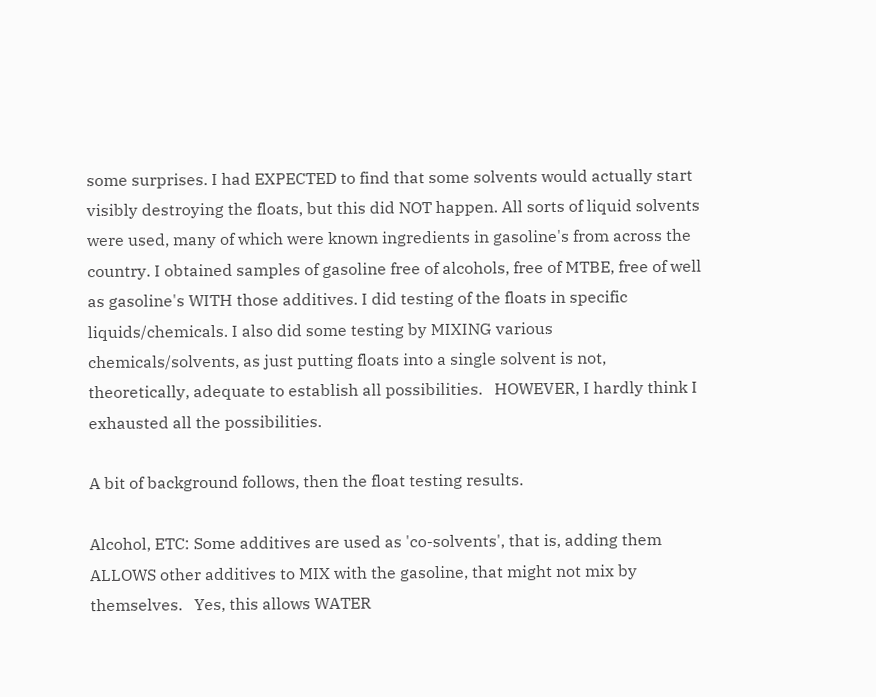some surprises. I had EXPECTED to find that some solvents would actually start visibly destroying the floats, but this did NOT happen. All sorts of liquid solvents were used, many of which were known ingredients in gasoline's from across the country. I obtained samples of gasoline free of alcohols, free of MTBE, free of well as gasoline's WITH those additives. I did testing of the floats in specific liquids/chemicals. I also did some testing by MIXING various chemicals/solvents, as just putting floats into a single solvent is not, theoretically, adequate to establish all possibilities.   HOWEVER, I hardly think I exhausted all the possibilities.

A bit of background follows, then the float testing results.

Alcohol, ETC: Some additives are used as 'co-solvents', that is, adding them ALLOWS other additives to MIX with the gasoline, that might not mix by themselves.   Yes, this allows WATER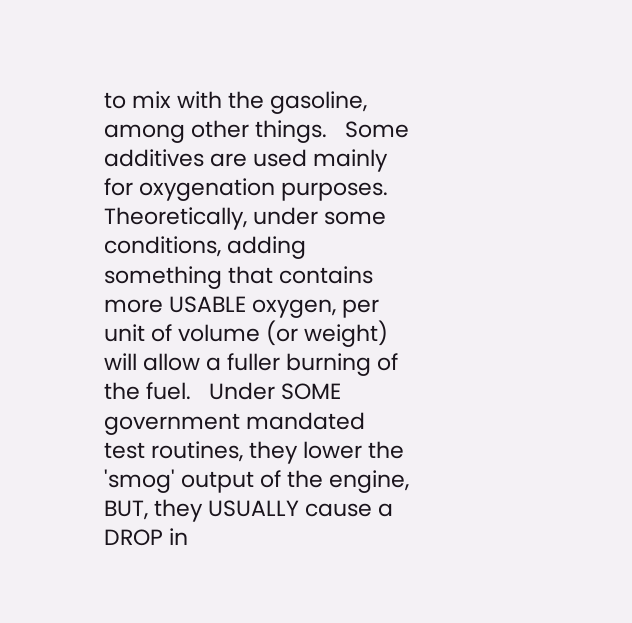to mix with the gasoline, among other things.   Some additives are used mainly for oxygenation purposes.   Theoretically, under some conditions, adding something that contains more USABLE oxygen, per unit of volume (or weight) will allow a fuller burning of the fuel.   Under SOME government mandated test routines, they lower the 'smog' output of the engine, BUT, they USUALLY cause a DROP in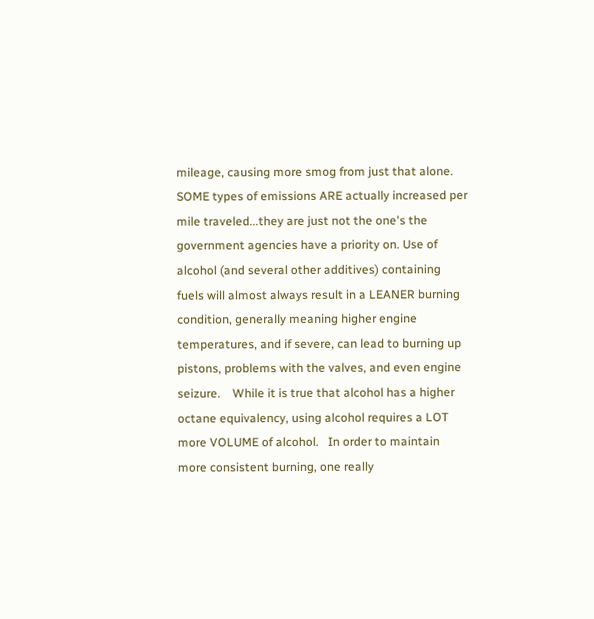mileage, causing more smog from just that alone.  SOME types of emissions ARE actually increased per mile traveled...they are just not the one's the government agencies have a priority on. Use of alcohol (and several other additives) containing fuels will almost always result in a LEANER burning condition, generally meaning higher engine temperatures, and if severe, can lead to burning up pistons, problems with the valves, and even engine seizure.    While it is true that alcohol has a higher octane equivalency, using alcohol requires a LOT more VOLUME of alcohol.   In order to maintain more consistent burning, one really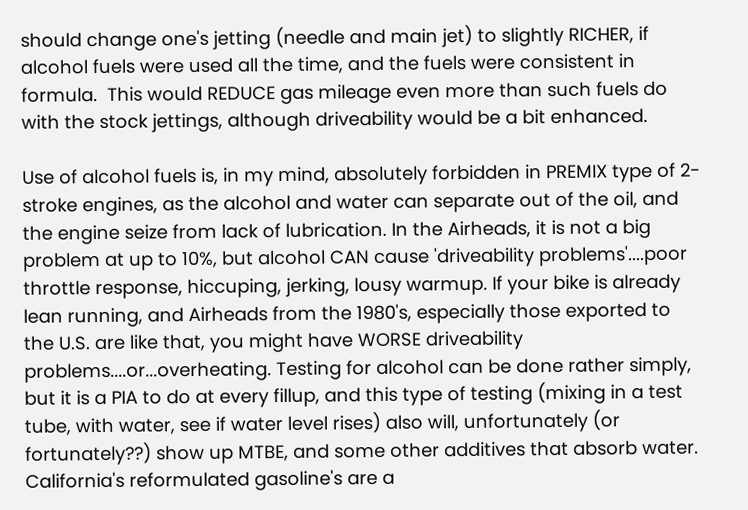should change one's jetting (needle and main jet) to slightly RICHER, if alcohol fuels were used all the time, and the fuels were consistent in formula.  This would REDUCE gas mileage even more than such fuels do with the stock jettings, although driveability would be a bit enhanced.

Use of alcohol fuels is, in my mind, absolutely forbidden in PREMIX type of 2-stroke engines, as the alcohol and water can separate out of the oil, and the engine seize from lack of lubrication. In the Airheads, it is not a big problem at up to 10%, but alcohol CAN cause 'driveability problems'....poor throttle response, hiccuping, jerking, lousy warmup. If your bike is already lean running, and Airheads from the 1980's, especially those exported to the U.S. are like that, you might have WORSE driveability problems....or...overheating. Testing for alcohol can be done rather simply, but it is a PIA to do at every fillup, and this type of testing (mixing in a test tube, with water, see if water level rises) also will, unfortunately (or fortunately??) show up MTBE, and some other additives that absorb water. California's reformulated gasoline's are a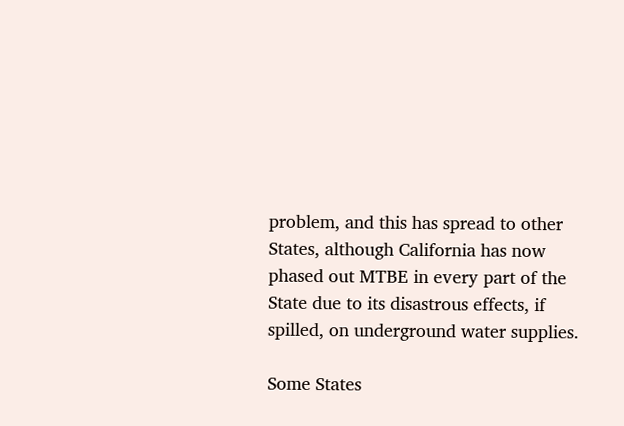problem, and this has spread to other States, although California has now phased out MTBE in every part of the State due to its disastrous effects, if spilled, on underground water supplies.

Some States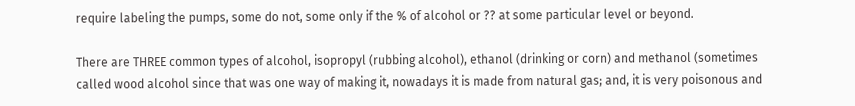require labeling the pumps, some do not, some only if the % of alcohol or ?? at some particular level or beyond.

There are THREE common types of alcohol, isopropyl (rubbing alcohol), ethanol (drinking or corn) and methanol (sometimes called wood alcohol since that was one way of making it, nowadays it is made from natural gas; and, it is very poisonous and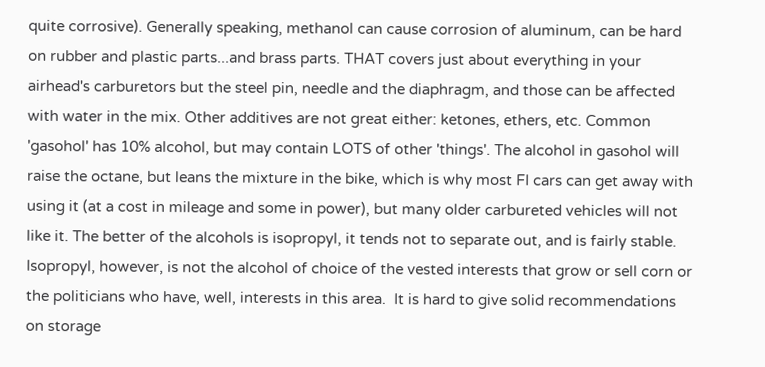quite corrosive). Generally speaking, methanol can cause corrosion of aluminum, can be hard on rubber and plastic parts...and brass parts. THAT covers just about everything in your airhead's carburetors but the steel pin, needle and the diaphragm, and those can be affected with water in the mix. Other additives are not great either: ketones, ethers, etc. Common 'gasohol' has 10% alcohol, but may contain LOTS of other 'things'. The alcohol in gasohol will raise the octane, but leans the mixture in the bike, which is why most FI cars can get away with using it (at a cost in mileage and some in power), but many older carbureted vehicles will not like it. The better of the alcohols is isopropyl, it tends not to separate out, and is fairly stable. Isopropyl, however, is not the alcohol of choice of the vested interests that grow or sell corn or the politicians who have, well, interests in this area.  It is hard to give solid recommendations on storage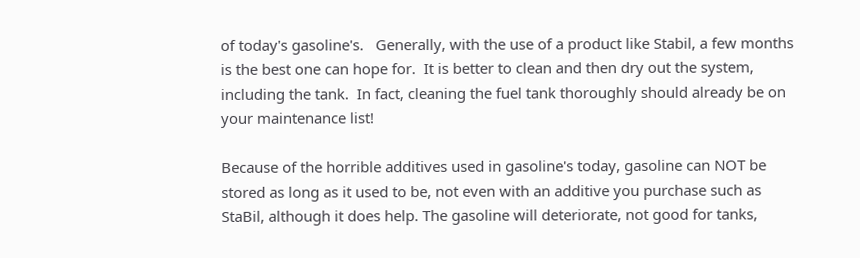of today's gasoline's.   Generally, with the use of a product like Stabil, a few months is the best one can hope for.  It is better to clean and then dry out the system, including the tank.  In fact, cleaning the fuel tank thoroughly should already be on your maintenance list!

Because of the horrible additives used in gasoline's today, gasoline can NOT be stored as long as it used to be, not even with an additive you purchase such as StaBil, although it does help. The gasoline will deteriorate, not good for tanks,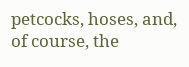petcocks, hoses, and, of course, the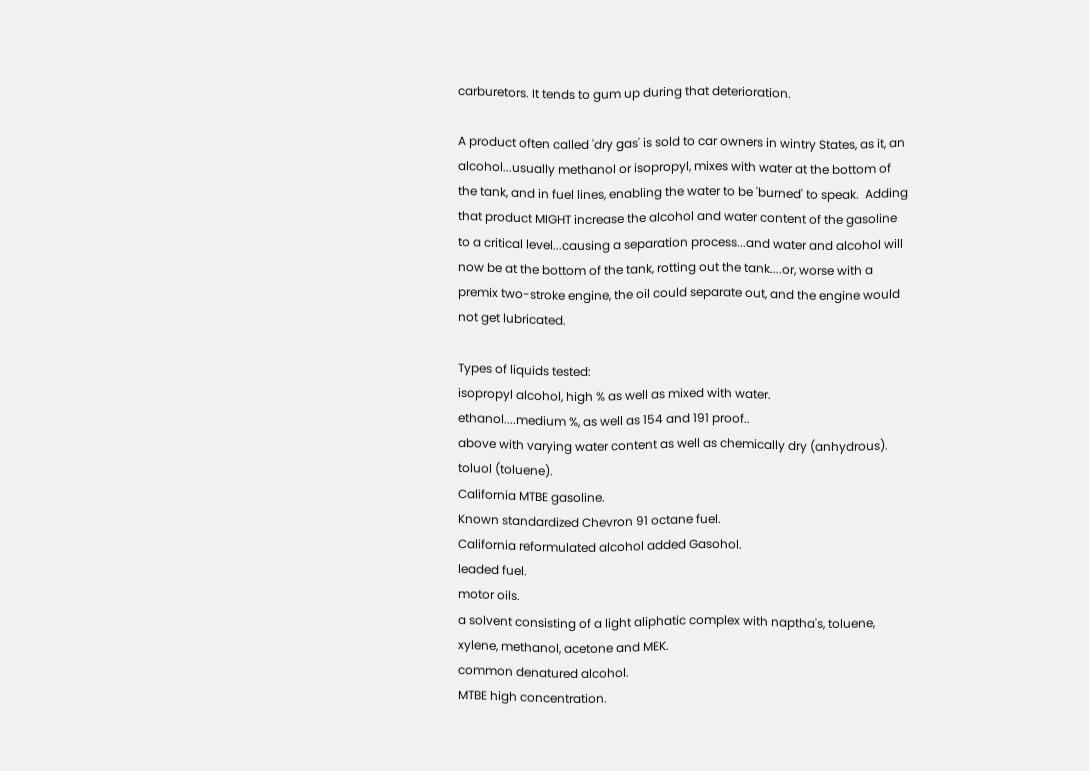carburetors. It tends to gum up during that deterioration.

A product often called 'dry gas' is sold to car owners in wintry States, as it, an alcohol...usually methanol or isopropyl, mixes with water at the bottom of the tank, and in fuel lines, enabling the water to be 'burned' to speak.  Adding that product MIGHT increase the alcohol and water content of the gasoline to a critical level...causing a separation process...and water and alcohol will now be at the bottom of the tank, rotting out the tank....or, worse with a premix two-stroke engine, the oil could separate out, and the engine would not get lubricated.

Types of liquids tested:
isopropyl alcohol, high % as well as mixed with water.
ethanol....medium %, as well as 154 and 191 proof..
above with varying water content as well as chemically dry (anhydrous).
toluol (toluene).
California MTBE gasoline.
Known standardized Chevron 91 octane fuel.
California reformulated alcohol added Gasohol.
leaded fuel.
motor oils.
a solvent consisting of a light aliphatic complex with naptha's, toluene, xylene, methanol, acetone and MEK.
common denatured alcohol.
MTBE high concentration.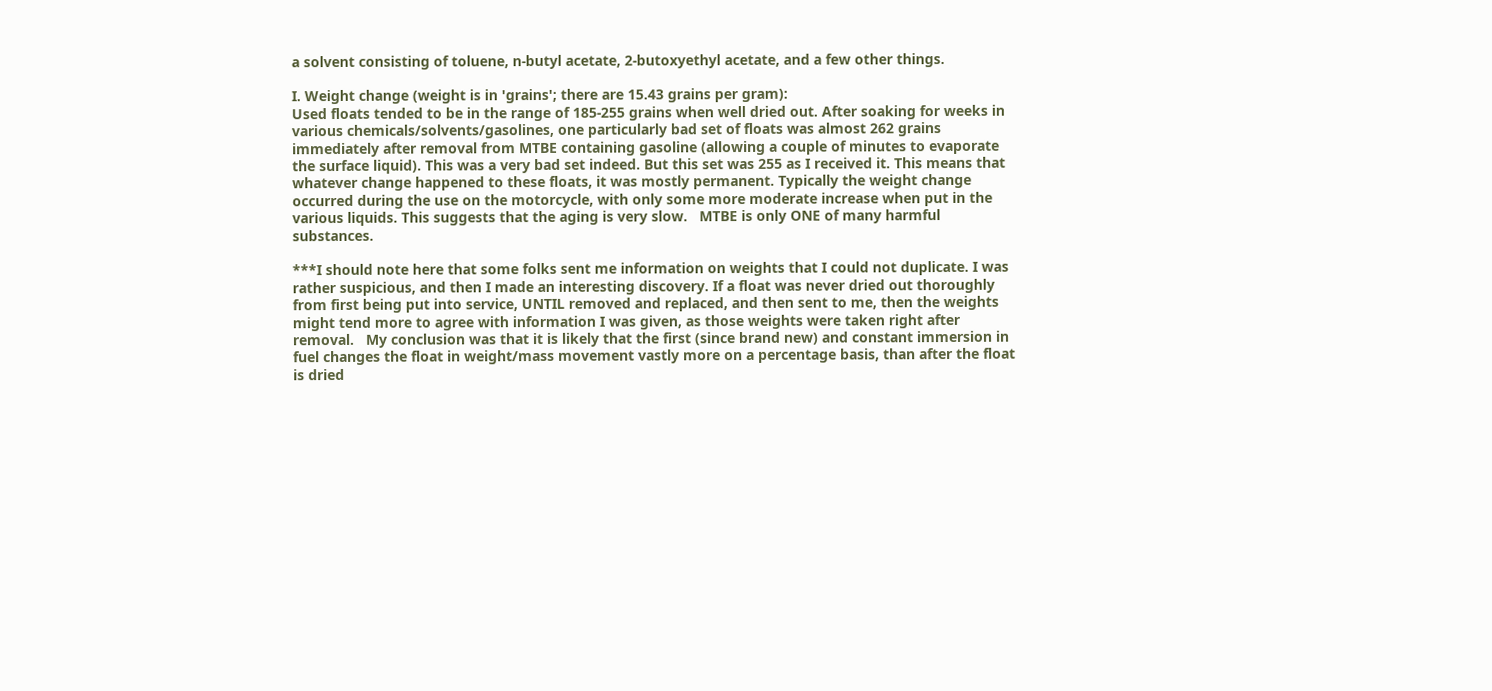a solvent consisting of toluene, n-butyl acetate, 2-butoxyethyl acetate, and a few other things.

I. Weight change (weight is in 'grains'; there are 15.43 grains per gram):
Used floats tended to be in the range of 185-255 grains when well dried out. After soaking for weeks in various chemicals/solvents/gasolines, one particularly bad set of floats was almost 262 grains immediately after removal from MTBE containing gasoline (allowing a couple of minutes to evaporate the surface liquid). This was a very bad set indeed. But this set was 255 as I received it. This means that whatever change happened to these floats, it was mostly permanent. Typically the weight change occurred during the use on the motorcycle, with only some more moderate increase when put in the various liquids. This suggests that the aging is very slow.   MTBE is only ONE of many harmful substances.

***I should note here that some folks sent me information on weights that I could not duplicate. I was rather suspicious, and then I made an interesting discovery. If a float was never dried out thoroughly from first being put into service, UNTIL removed and replaced, and then sent to me, then the weights might tend more to agree with information I was given, as those weights were taken right after removal.   My conclusion was that it is likely that the first (since brand new) and constant immersion in fuel changes the float in weight/mass movement vastly more on a percentage basis, than after the float is dried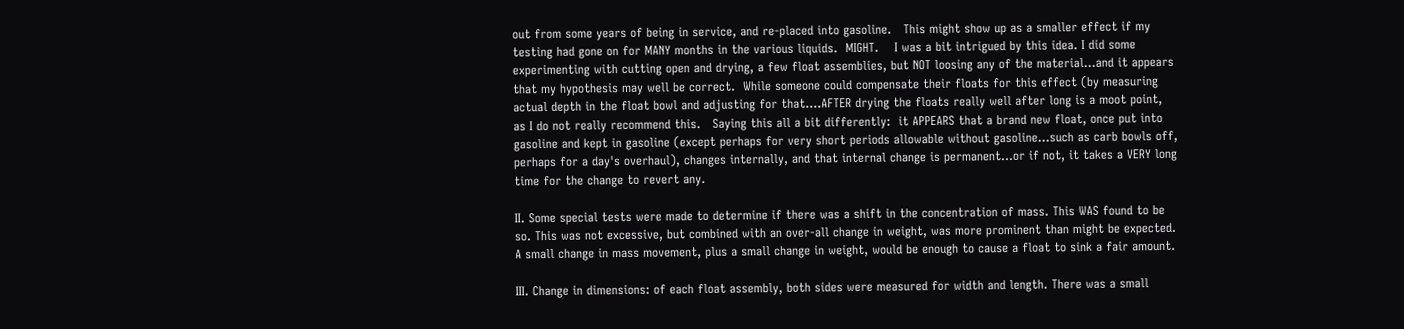out from some years of being in service, and re-placed into gasoline.   This might show up as a smaller effect if my testing had gone on for MANY months in the various liquids.  MIGHT.    I was a bit intrigued by this idea. I did some experimenting with cutting open and drying, a few float assemblies, but NOT loosing any of the material...and it appears that my hypothesis may well be correct.  While someone could compensate their floats for this effect (by measuring actual depth in the float bowl and adjusting for that....AFTER drying the floats really well after long is a moot point, as I do not really recommend this.   Saying this all a bit differently:  it APPEARS that a brand new float, once put into gasoline and kept in gasoline (except perhaps for very short periods allowable without gasoline...such as carb bowls off, perhaps for a day's overhaul), changes internally, and that internal change is permanent...or if not, it takes a VERY long time for the change to revert any.

II. Some special tests were made to determine if there was a shift in the concentration of mass. This WAS found to be so. This was not excessive, but combined with an over-all change in weight, was more prominent than might be expected.  A small change in mass movement, plus a small change in weight, would be enough to cause a float to sink a fair amount.

III. Change in dimensions: of each float assembly, both sides were measured for width and length. There was a small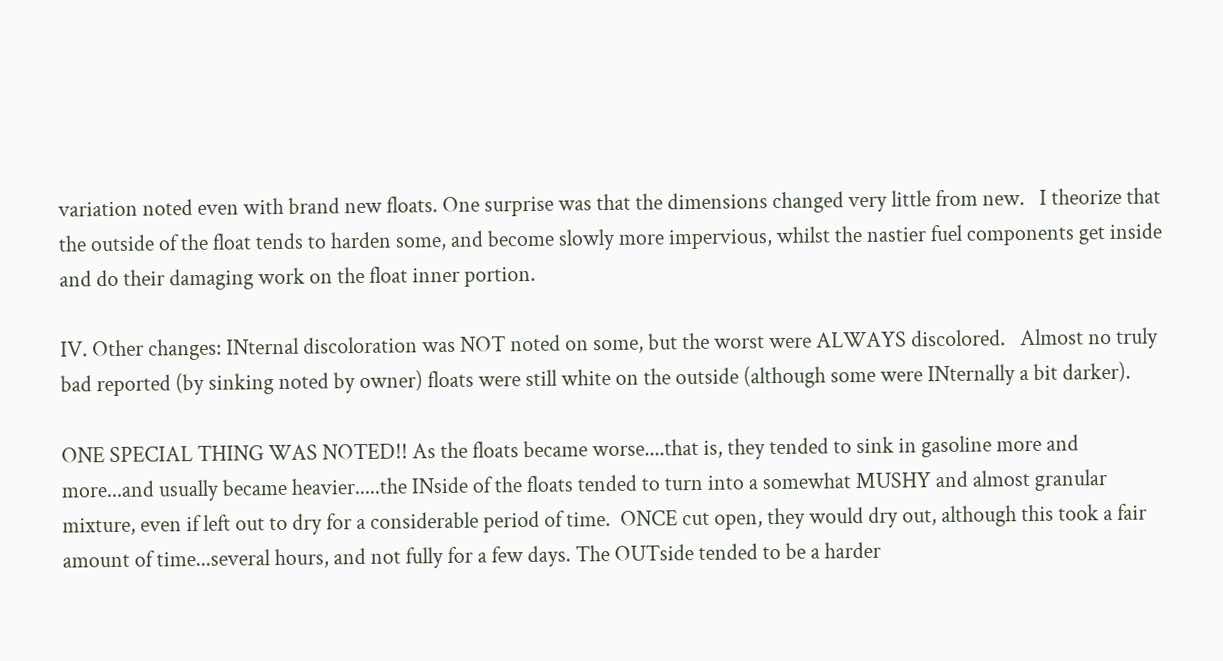variation noted even with brand new floats. One surprise was that the dimensions changed very little from new.   I theorize that the outside of the float tends to harden some, and become slowly more impervious, whilst the nastier fuel components get inside and do their damaging work on the float inner portion.

IV. Other changes: INternal discoloration was NOT noted on some, but the worst were ALWAYS discolored.   Almost no truly bad reported (by sinking noted by owner) floats were still white on the outside (although some were INternally a bit darker).

ONE SPECIAL THING WAS NOTED!! As the floats became worse....that is, they tended to sink in gasoline more and more...and usually became heavier.....the INside of the floats tended to turn into a somewhat MUSHY and almost granular mixture, even if left out to dry for a considerable period of time.  ONCE cut open, they would dry out, although this took a fair amount of time...several hours, and not fully for a few days. The OUTside tended to be a harder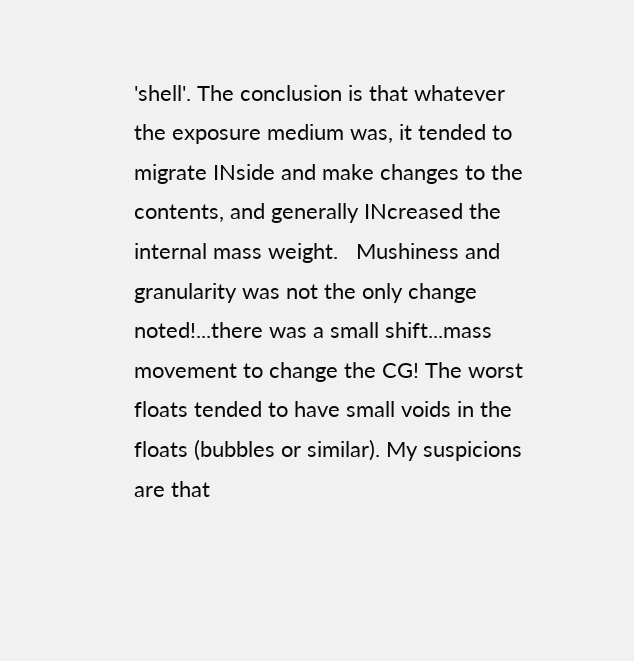'shell'. The conclusion is that whatever the exposure medium was, it tended to migrate INside and make changes to the contents, and generally INcreased the internal mass weight.   Mushiness and granularity was not the only change noted!...there was a small shift...mass movement to change the CG! The worst floats tended to have small voids in the floats (bubbles or similar). My suspicions are that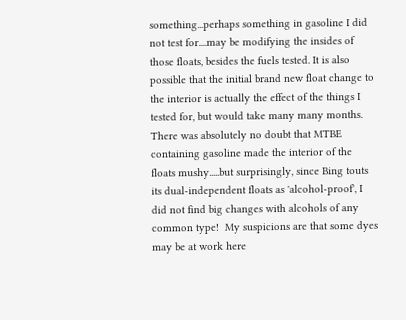something...perhaps something in gasoline I did not test for....may be modifying the insides of those floats, besides the fuels tested. It is also possible that the initial brand new float change to the interior is actually the effect of the things I tested for, but would take many many months.  There was absolutely no doubt that MTBE containing gasoline made the interior of the floats mushy.....but surprisingly, since Bing touts its dual-independent floats as 'alcohol-proof', I did not find big changes with alcohols of any common type!  My suspicions are that some dyes may be at work here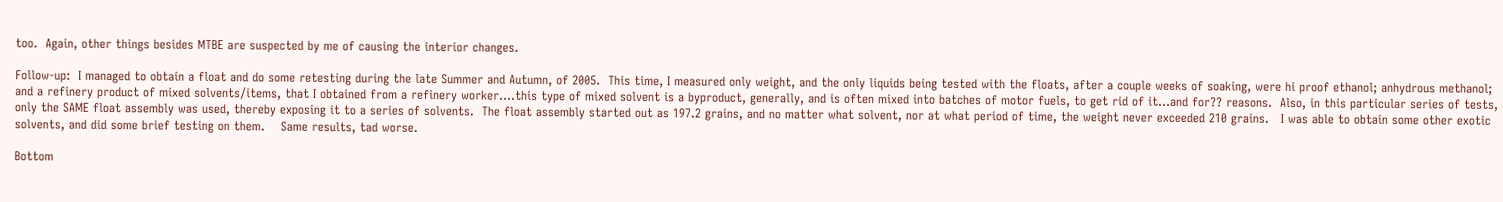too.  Again, other things besides MTBE are suspected by me of causing the interior changes.

Follow-up:  I managed to obtain a float and do some retesting during the late Summer and Autumn, of 2005.  This time, I measured only weight, and the only liquids being tested with the floats, after a couple weeks of soaking, were hi proof ethanol; anhydrous methanol; and a refinery product of mixed solvents/items, that I obtained from a refinery worker....this type of mixed solvent is a byproduct, generally, and is often mixed into batches of motor fuels, to get rid of it...and for?? reasons.  Also, in this particular series of tests, only the SAME float assembly was used, thereby exposing it to a series of solvents.  The float assembly started out as 197.2 grains, and no matter what solvent, nor at what period of time, the weight never exceeded 210 grains.   I was able to obtain some other exotic solvents, and did some brief testing on them.    Same results, tad worse.

Bottom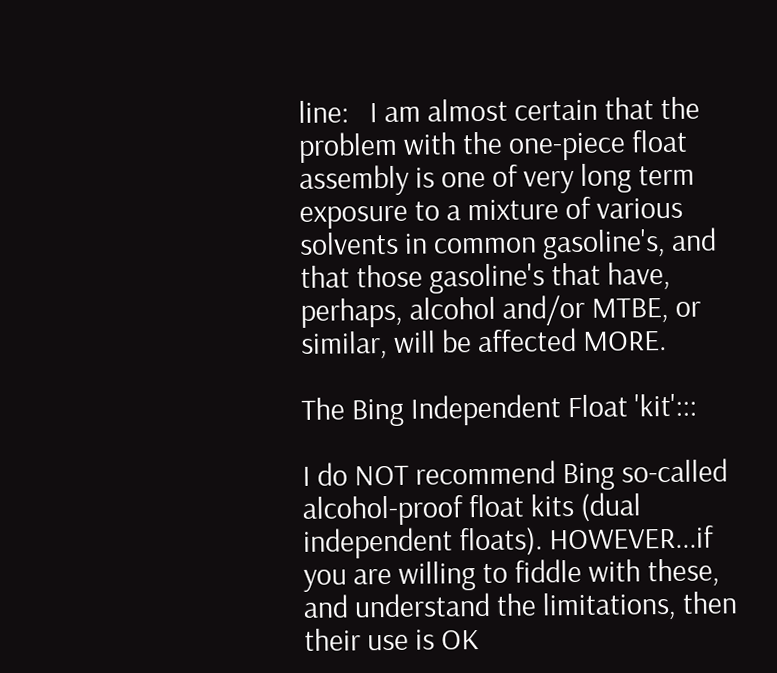line:   I am almost certain that the problem with the one-piece float assembly is one of very long term exposure to a mixture of various solvents in common gasoline's, and that those gasoline's that have, perhaps, alcohol and/or MTBE, or similar, will be affected MORE.

The Bing Independent Float 'kit':::

I do NOT recommend Bing so-called alcohol-proof float kits (dual independent floats). HOWEVER...if you are willing to fiddle with these, and understand the limitations, then their use is OK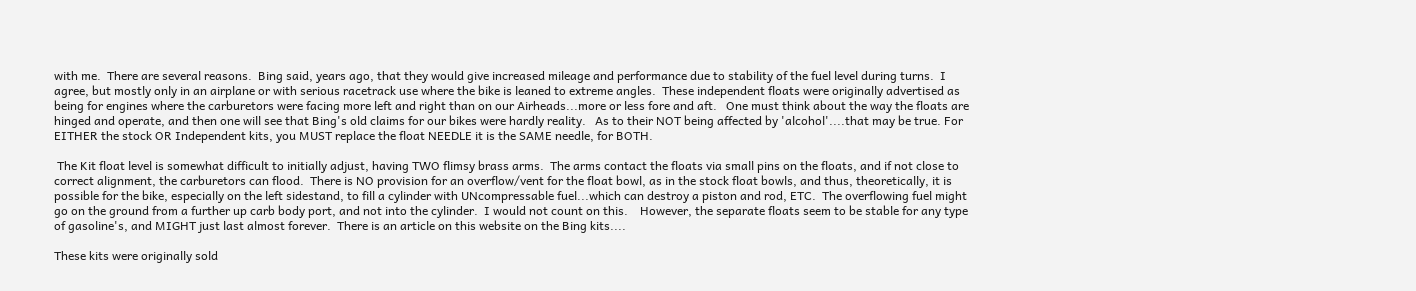with me.  There are several reasons.  Bing said, years ago, that they would give increased mileage and performance due to stability of the fuel level during turns.  I agree, but mostly only in an airplane or with serious racetrack use where the bike is leaned to extreme angles.  These independent floats were originally advertised as being for engines where the carburetors were facing more left and right than on our Airheads...more or less fore and aft.   One must think about the way the floats are hinged and operate, and then one will see that Bing's old claims for our bikes were hardly reality.   As to their NOT being affected by 'alcohol'....that may be true. For EITHER the stock OR Independent kits, you MUST replace the float NEEDLE it is the SAME needle, for BOTH.

 The Kit float level is somewhat difficult to initially adjust, having TWO flimsy brass arms.  The arms contact the floats via small pins on the floats, and if not close to correct alignment, the carburetors can flood.  There is NO provision for an overflow/vent for the float bowl, as in the stock float bowls, and thus, theoretically, it is possible for the bike, especially on the left sidestand, to fill a cylinder with UNcompressable fuel...which can destroy a piston and rod, ETC.  The overflowing fuel might go on the ground from a further up carb body port, and not into the cylinder.  I would not count on this.    However, the separate floats seem to be stable for any type of gasoline's, and MIGHT just last almost forever.  There is an article on this website on the Bing kits....

These kits were originally sold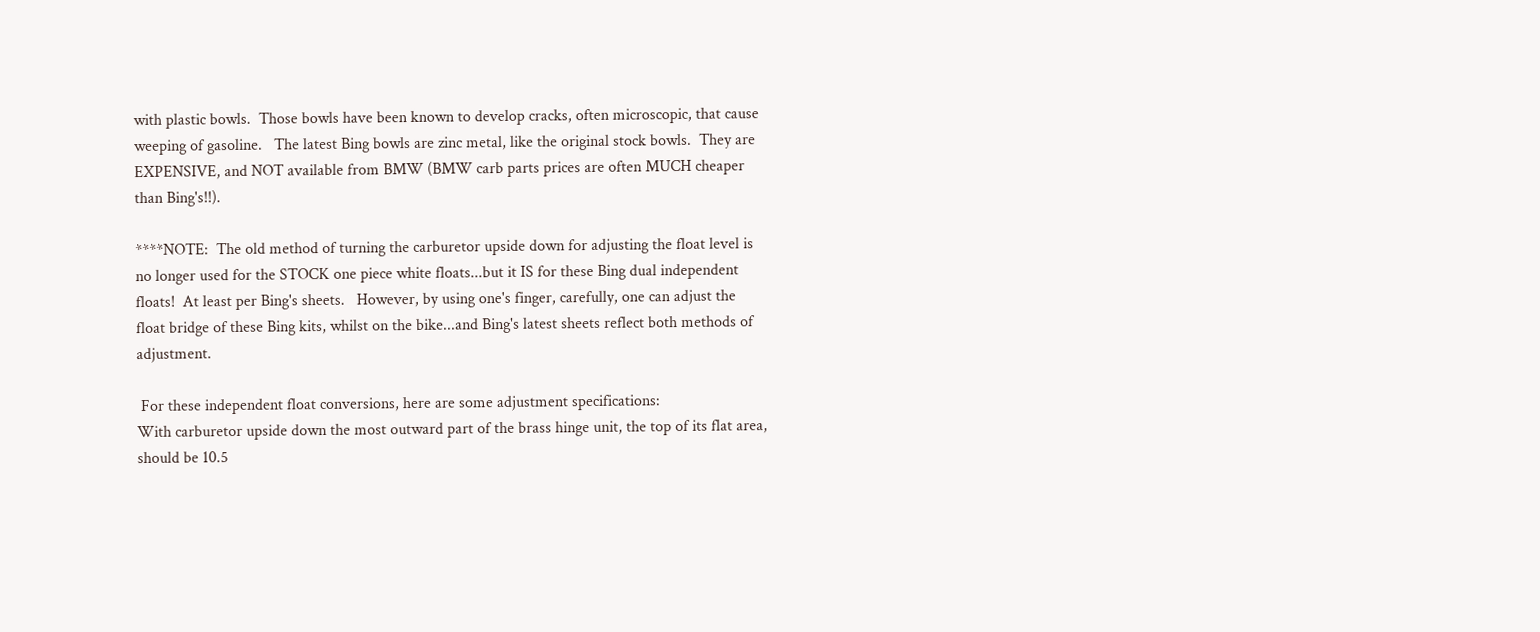with plastic bowls.  Those bowls have been known to develop cracks, often microscopic, that cause weeping of gasoline.   The latest Bing bowls are zinc metal, like the original stock bowls.  They are EXPENSIVE, and NOT available from BMW (BMW carb parts prices are often MUCH cheaper than Bing's!!).

****NOTE:  The old method of turning the carburetor upside down for adjusting the float level is no longer used for the STOCK one piece white floats...but it IS for these Bing dual independent floats!  At least per Bing's sheets.   However, by using one's finger, carefully, one can adjust the float bridge of these Bing kits, whilst on the bike...and Bing's latest sheets reflect both methods of adjustment.

 For these independent float conversions, here are some adjustment specifications:
With carburetor upside down the most outward part of the brass hinge unit, the top of its flat area, should be 10.5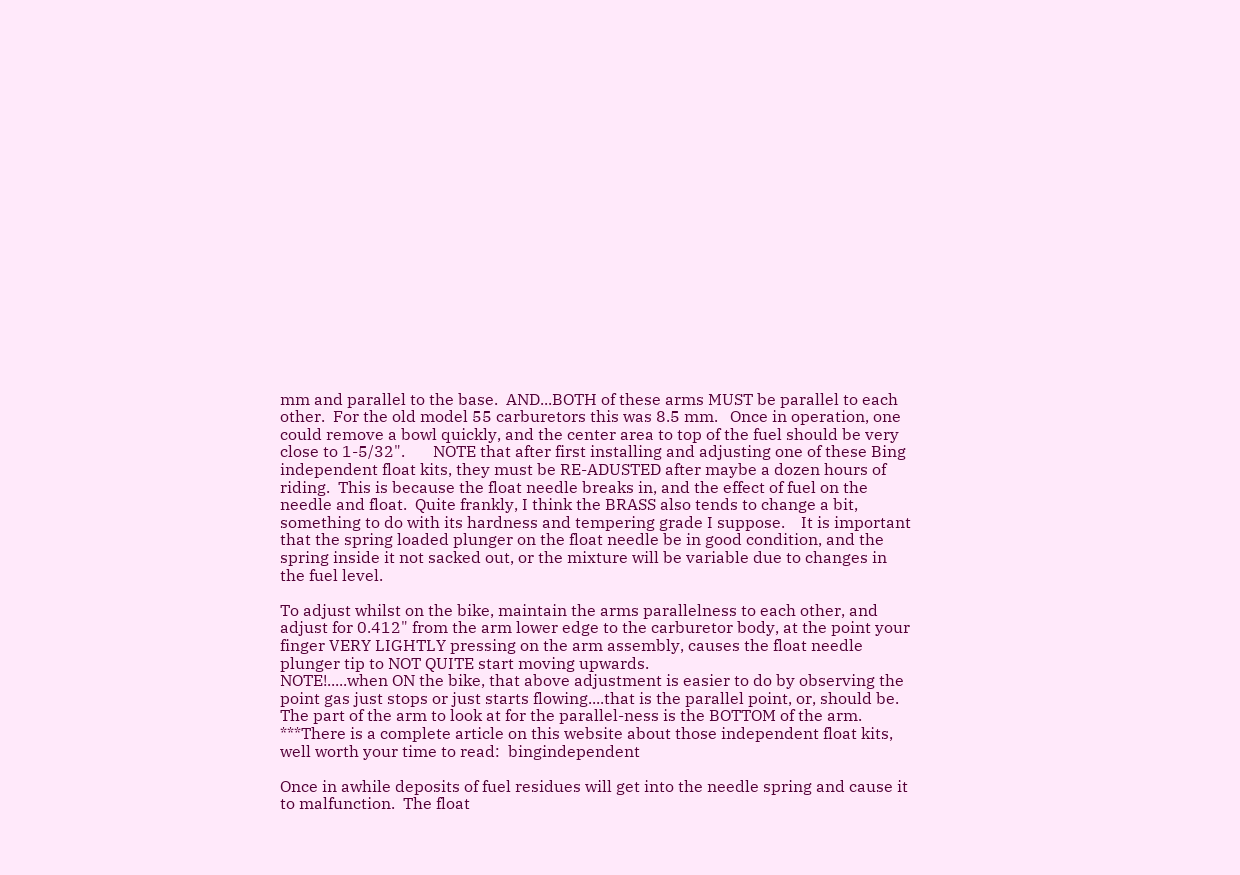mm and parallel to the base.  AND...BOTH of these arms MUST be parallel to each other.  For the old model 55 carburetors this was 8.5 mm.   Once in operation, one could remove a bowl quickly, and the center area to top of the fuel should be very close to 1-5/32".       NOTE that after first installing and adjusting one of these Bing independent float kits, they must be RE-ADUSTED after maybe a dozen hours of riding.  This is because the float needle breaks in, and the effect of fuel on the needle and float.  Quite frankly, I think the BRASS also tends to change a bit, something to do with its hardness and tempering grade I suppose.    It is important that the spring loaded plunger on the float needle be in good condition, and the spring inside it not sacked out, or the mixture will be variable due to changes in the fuel level.

To adjust whilst on the bike, maintain the arms parallelness to each other, and adjust for 0.412" from the arm lower edge to the carburetor body, at the point your finger VERY LIGHTLY pressing on the arm assembly, causes the float needle plunger tip to NOT QUITE start moving upwards.
NOTE!.....when ON the bike, that above adjustment is easier to do by observing the point gas just stops or just starts flowing....that is the parallel point, or, should be.  The part of the arm to look at for the parallel-ness is the BOTTOM of the arm.
***There is a complete article on this website about those independent float kits, well worth your time to read:  bingindependent

Once in awhile deposits of fuel residues will get into the needle spring and cause it to malfunction.  The float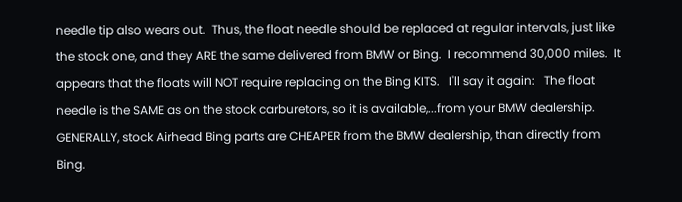needle tip also wears out.  Thus, the float needle should be replaced at regular intervals, just like the stock one, and they ARE the same delivered from BMW or Bing.  I recommend 30,000 miles.  It appears that the floats will NOT require replacing on the Bing KITS.   I'll say it again:   The float needle is the SAME as on the stock carburetors, so it is available,...from your BMW dealership.   GENERALLY, stock Airhead Bing parts are CHEAPER from the BMW dealership, than directly from Bing.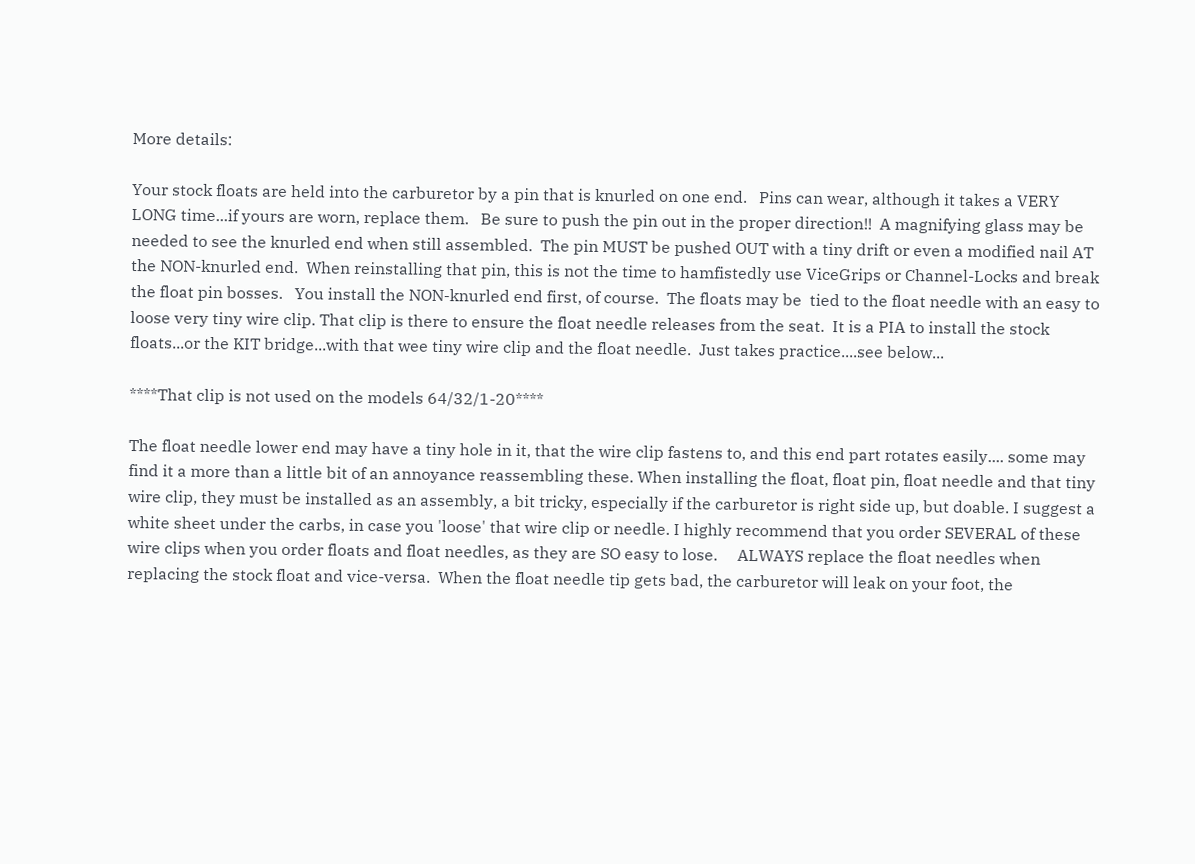More details:

Your stock floats are held into the carburetor by a pin that is knurled on one end.   Pins can wear, although it takes a VERY LONG time...if yours are worn, replace them.   Be sure to push the pin out in the proper direction!!  A magnifying glass may be needed to see the knurled end when still assembled.  The pin MUST be pushed OUT with a tiny drift or even a modified nail AT the NON-knurled end.  When reinstalling that pin, this is not the time to hamfistedly use ViceGrips or Channel-Locks and break the float pin bosses.   You install the NON-knurled end first, of course.  The floats may be  tied to the float needle with an easy to loose very tiny wire clip. That clip is there to ensure the float needle releases from the seat.  It is a PIA to install the stock floats...or the KIT bridge...with that wee tiny wire clip and the float needle.  Just takes practice....see below...

****That clip is not used on the models 64/32/1-20****

The float needle lower end may have a tiny hole in it, that the wire clip fastens to, and this end part rotates easily.... some may find it a more than a little bit of an annoyance reassembling these. When installing the float, float pin, float needle and that tiny wire clip, they must be installed as an assembly, a bit tricky, especially if the carburetor is right side up, but doable. I suggest a white sheet under the carbs, in case you 'loose' that wire clip or needle. I highly recommend that you order SEVERAL of these wire clips when you order floats and float needles, as they are SO easy to lose.     ALWAYS replace the float needles when replacing the stock float and vice-versa.  When the float needle tip gets bad, the carburetor will leak on your foot, the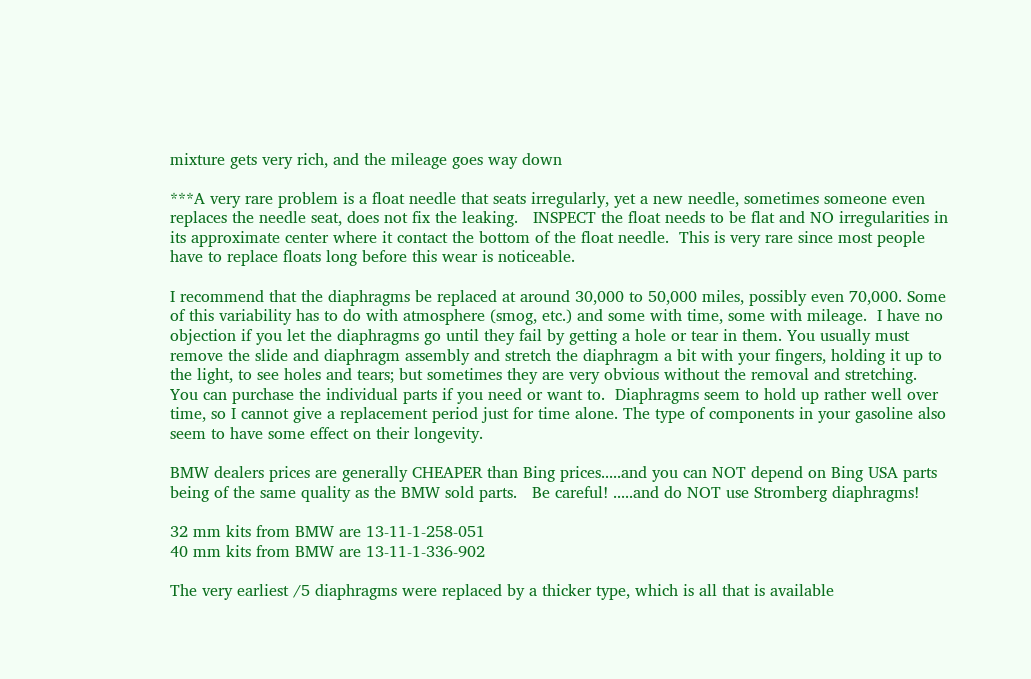mixture gets very rich, and the mileage goes way down

***A very rare problem is a float needle that seats irregularly, yet a new needle, sometimes someone even replaces the needle seat, does not fix the leaking.   INSPECT the float needs to be flat and NO irregularities in its approximate center where it contact the bottom of the float needle.  This is very rare since most people have to replace floats long before this wear is noticeable.

I recommend that the diaphragms be replaced at around 30,000 to 50,000 miles, possibly even 70,000. Some of this variability has to do with atmosphere (smog, etc.) and some with time, some with mileage.  I have no objection if you let the diaphragms go until they fail by getting a hole or tear in them. You usually must remove the slide and diaphragm assembly and stretch the diaphragm a bit with your fingers, holding it up to the light, to see holes and tears; but sometimes they are very obvious without the removal and stretching.  You can purchase the individual parts if you need or want to.  Diaphragms seem to hold up rather well over time, so I cannot give a replacement period just for time alone. The type of components in your gasoline also seem to have some effect on their longevity.

BMW dealers prices are generally CHEAPER than Bing prices.....and you can NOT depend on Bing USA parts being of the same quality as the BMW sold parts.   Be careful! .....and do NOT use Stromberg diaphragms!

32 mm kits from BMW are 13-11-1-258-051
40 mm kits from BMW are 13-11-1-336-902

The very earliest /5 diaphragms were replaced by a thicker type, which is all that is available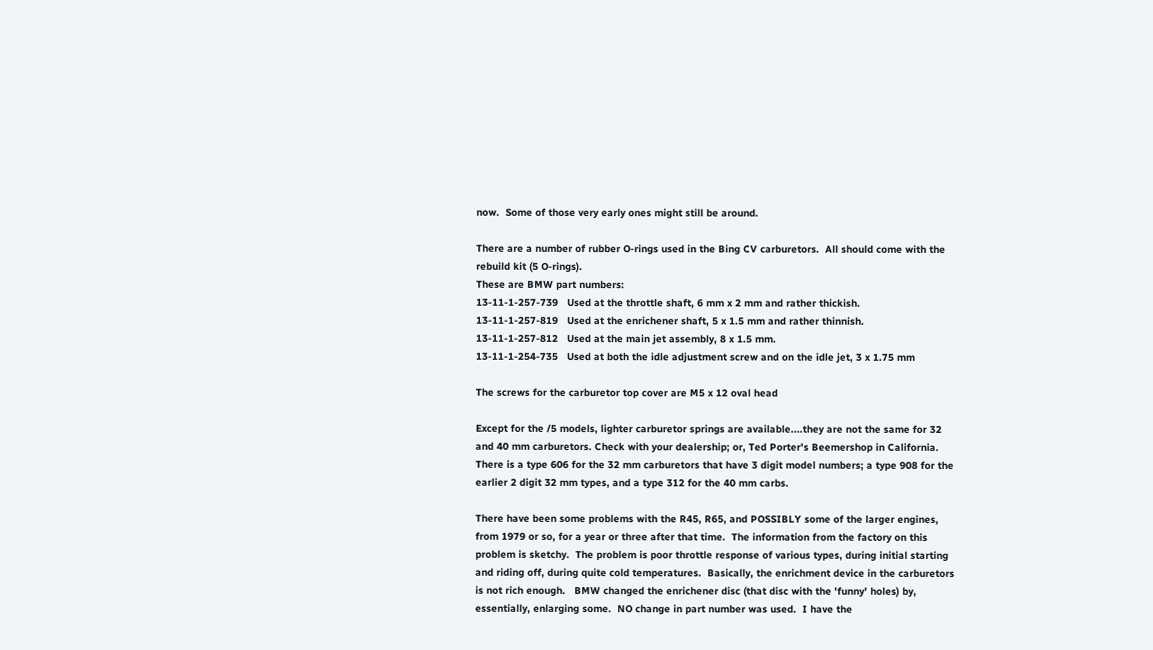now.  Some of those very early ones might still be around.

There are a number of rubber O-rings used in the Bing CV carburetors.  All should come with the rebuild kit (5 O-rings).
These are BMW part numbers:
13-11-1-257-739   Used at the throttle shaft, 6 mm x 2 mm and rather thickish.
13-11-1-257-819   Used at the enrichener shaft, 5 x 1.5 mm and rather thinnish.
13-11-1-257-812   Used at the main jet assembly, 8 x 1.5 mm.
13-11-1-254-735   Used at both the idle adjustment screw and on the idle jet, 3 x 1.75 mm

The screws for the carburetor top cover are M5 x 12 oval head

Except for the /5 models, lighter carburetor springs are available....they are not the same for 32 and 40 mm carburetors. Check with your dealership; or, Ted Porter's Beemershop in California.
There is a type 606 for the 32 mm carburetors that have 3 digit model numbers; a type 908 for the earlier 2 digit 32 mm types, and a type 312 for the 40 mm carbs.

There have been some problems with the R45, R65, and POSSIBLY some of the larger engines, from 1979 or so, for a year or three after that time.  The information from the factory on this problem is sketchy.  The problem is poor throttle response of various types, during initial starting and riding off, during quite cold temperatures.  Basically, the enrichment device in the carburetors is not rich enough.   BMW changed the enrichener disc (that disc with the 'funny' holes) by, essentially, enlarging some.  NO change in part number was used.  I have the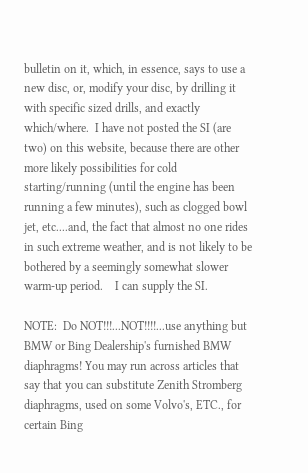bulletin on it, which, in essence, says to use a new disc, or, modify your disc, by drilling it with specific sized drills, and exactly which/where.  I have not posted the SI (are two) on this website, because there are other more likely possibilities for cold starting/running (until the engine has been running a few minutes), such as clogged bowl jet, etc....and, the fact that almost no one rides in such extreme weather, and is not likely to be bothered by a seemingly somewhat slower warm-up period.    I can supply the SI.

NOTE:  Do NOT!!!...NOT!!!!...use anything but BMW or Bing Dealership's furnished BMW diaphragms! You may run across articles that say that you can substitute Zenith Stromberg diaphragms, used on some Volvo's, ETC., for certain Bing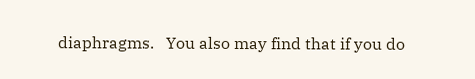diaphragms.   You also may find that if you do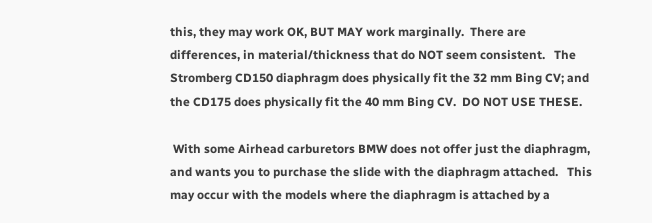this, they may work OK, BUT MAY work marginally.  There are differences, in material/thickness that do NOT seem consistent.   The Stromberg CD150 diaphragm does physically fit the 32 mm Bing CV; and the CD175 does physically fit the 40 mm Bing CV.  DO NOT USE THESE.

 With some Airhead carburetors BMW does not offer just the diaphragm, and wants you to purchase the slide with the diaphragm attached.   This may occur with the models where the diaphragm is attached by a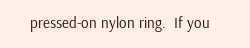pressed-on nylon ring.  If you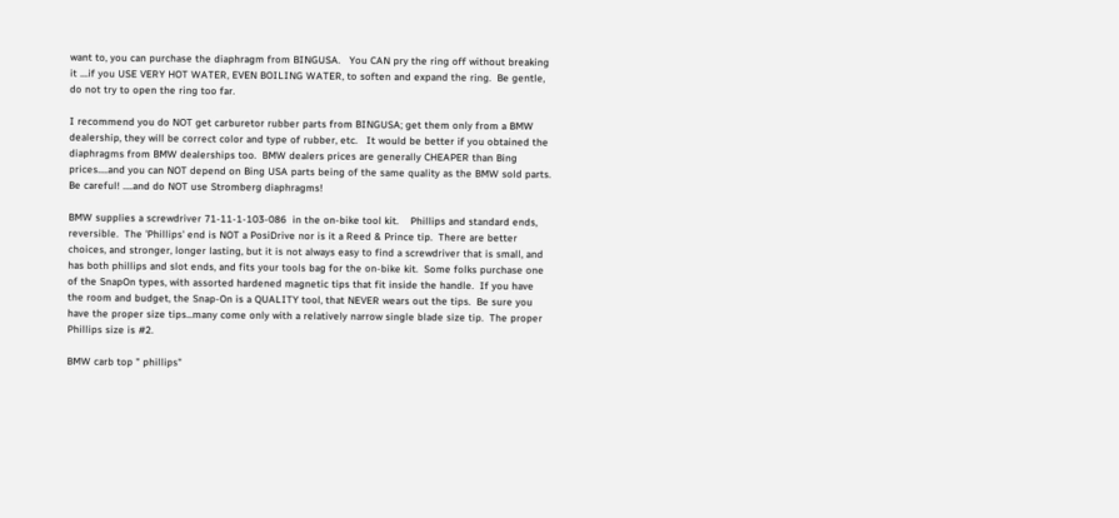want to, you can purchase the diaphragm from BINGUSA.   You CAN pry the ring off without breaking it ....if you USE VERY HOT WATER, EVEN BOILING WATER, to soften and expand the ring.  Be gentle, do not try to open the ring too far.

I recommend you do NOT get carburetor rubber parts from BINGUSA; get them only from a BMW dealership, they will be correct color and type of rubber, etc.   It would be better if you obtained the diaphragms from BMW dealerships too.  BMW dealers prices are generally CHEAPER than Bing prices.....and you can NOT depend on Bing USA parts being of the same quality as the BMW sold parts.   Be careful! .....and do NOT use Stromberg diaphragms!

BMW supplies a screwdriver 71-11-1-103-086  in the on-bike tool kit.    Phillips and standard ends, reversible.  The 'Phillips' end is NOT a PosiDrive nor is it a Reed & Prince tip.  There are better choices, and stronger, longer lasting, but it is not always easy to find a screwdriver that is small, and has both phillips and slot ends, and fits your tools bag for the on-bike kit.  Some folks purchase one of the SnapOn types, with assorted hardened magnetic tips that fit inside the handle.  If you have the room and budget, the Snap-On is a QUALITY tool, that NEVER wears out the tips.  Be sure you have the proper size tips...many come only with a relatively narrow single blade size tip.  The proper Phillips size is #2.

BMW carb top " phillips"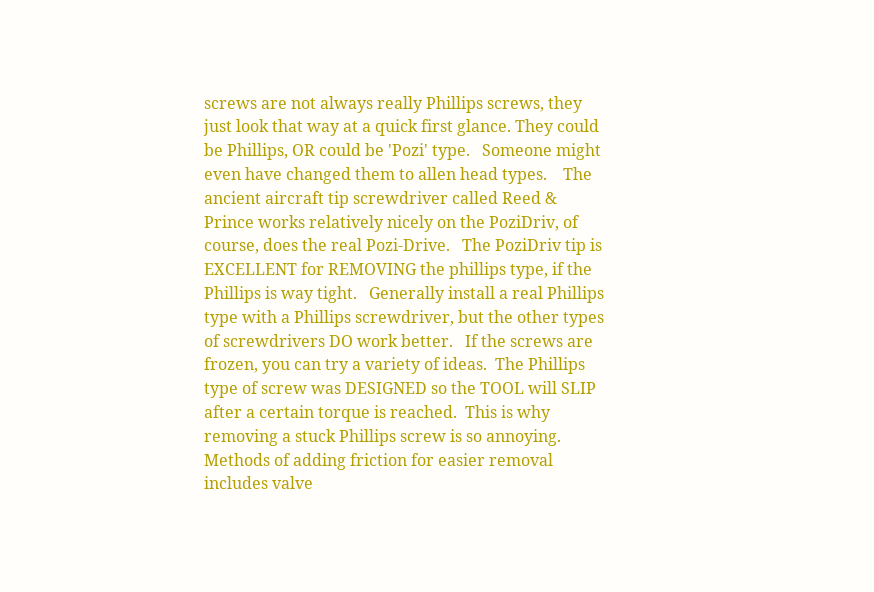screws are not always really Phillips screws, they just look that way at a quick first glance. They could be Phillips, OR could be 'Pozi' type.   Someone might even have changed them to allen head types.    The ancient aircraft tip screwdriver called Reed & Prince works relatively nicely on the PoziDriv, of course, does the real Pozi-Drive.   The PoziDriv tip is EXCELLENT for REMOVING the phillips type, if the Phillips is way tight.   Generally install a real Phillips type with a Phillips screwdriver, but the other types of screwdrivers DO work better.   If the screws are frozen, you can try a variety of ideas.  The Phillips type of screw was DESIGNED so the TOOL will SLIP after a certain torque is reached.  This is why removing a stuck Phillips screw is so annoying.  Methods of adding friction for easier removal includes valve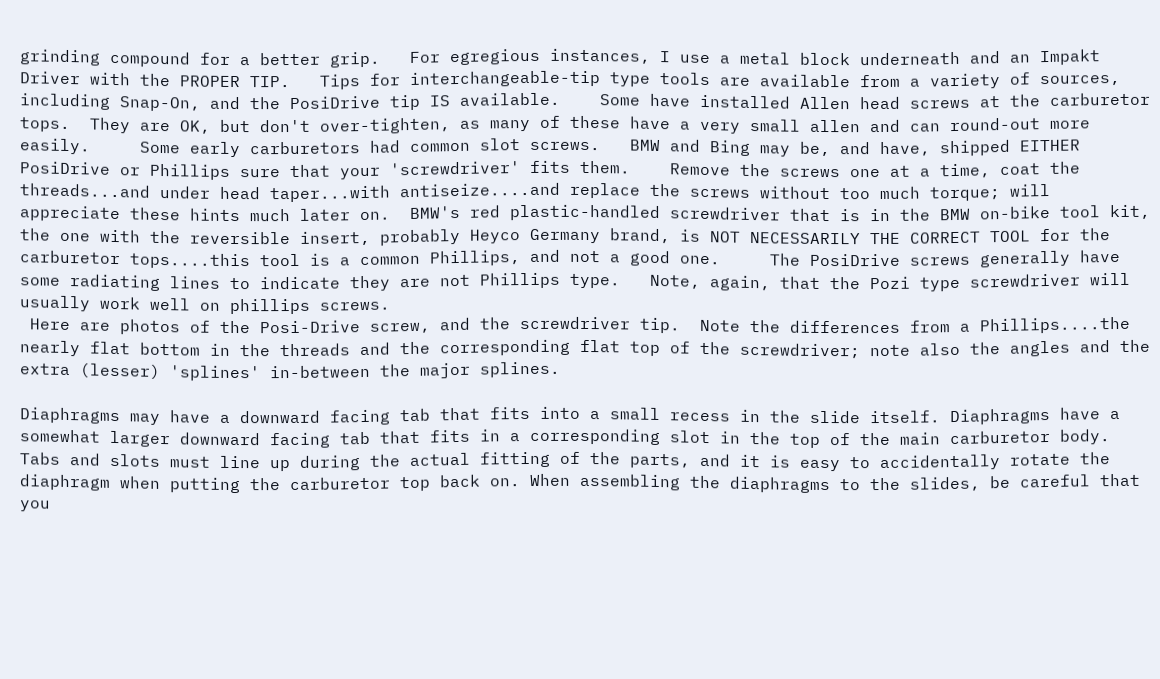grinding compound for a better grip.   For egregious instances, I use a metal block underneath and an Impakt Driver with the PROPER TIP.   Tips for interchangeable-tip type tools are available from a variety of sources, including Snap-On, and the PosiDrive tip IS available.    Some have installed Allen head screws at the carburetor tops.  They are OK, but don't over-tighten, as many of these have a very small allen and can round-out more easily.     Some early carburetors had common slot screws.   BMW and Bing may be, and have, shipped EITHER PosiDrive or Phillips sure that your 'screwdriver' fits them.    Remove the screws one at a time, coat the threads...and under head taper...with antiseize....and replace the screws without too much torque; will appreciate these hints much later on.  BMW's red plastic-handled screwdriver that is in the BMW on-bike tool kit, the one with the reversible insert, probably Heyco Germany brand, is NOT NECESSARILY THE CORRECT TOOL for the carburetor tops....this tool is a common Phillips, and not a good one.     The PosiDrive screws generally have some radiating lines to indicate they are not Phillips type.   Note, again, that the Pozi type screwdriver will usually work well on phillips screws.
 Here are photos of the Posi-Drive screw, and the screwdriver tip.  Note the differences from a Phillips....the nearly flat bottom in the threads and the corresponding flat top of the screwdriver; note also the angles and the extra (lesser) 'splines' in-between the major splines.

Diaphragms may have a downward facing tab that fits into a small recess in the slide itself. Diaphragms have a somewhat larger downward facing tab that fits in a corresponding slot in the top of the main carburetor body. Tabs and slots must line up during the actual fitting of the parts, and it is easy to accidentally rotate the diaphragm when putting the carburetor top back on. When assembling the diaphragms to the slides, be careful that you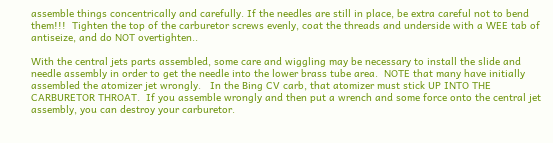assemble things concentrically and carefully. If the needles are still in place, be extra careful not to bend them!!!  Tighten the top of the carburetor screws evenly, coat the threads and underside with a WEE tab of antiseize, and do NOT overtighten..

With the central jets parts assembled, some care and wiggling may be necessary to install the slide and needle assembly in order to get the needle into the lower brass tube area.  NOTE that many have initially assembled the atomizer jet wrongly.   In the Bing CV carb, that atomizer must stick UP INTO THE CARBURETOR THROAT.  If you assemble wrongly and then put a wrench and some force onto the central jet assembly, you can destroy your carburetor.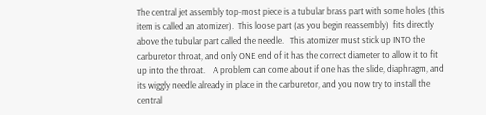The central jet assembly top-most piece is a tubular brass part with some holes (this item is called an atomizer).  This loose part (as you begin reassembly)  fits directly above the tubular part called the needle.   This atomizer must stick up INTO the carburetor throat, and only ONE end of it has the correct diameter to allow it to fit up into the throat.    A problem can come about if one has the slide, diaphragm, and its wiggly needle already in place in the carburetor, and you now try to install the central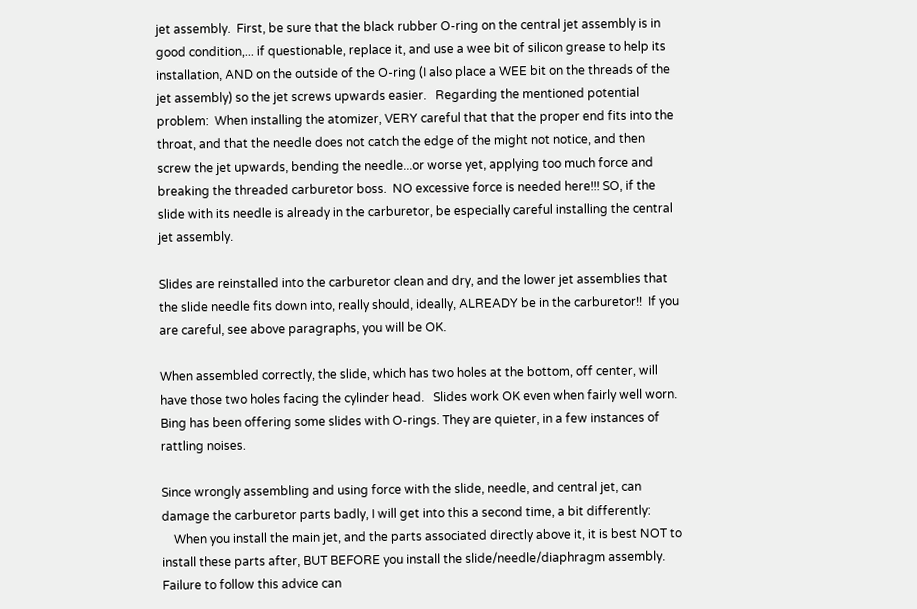jet assembly.  First, be sure that the black rubber O-ring on the central jet assembly is in good condition,... if questionable, replace it, and use a wee bit of silicon grease to help its installation, AND on the outside of the O-ring (I also place a WEE bit on the threads of the jet assembly) so the jet screws upwards easier.   Regarding the mentioned potential problem:  When installing the atomizer, VERY careful that that the proper end fits into the throat, and that the needle does not catch the edge of the might not notice, and then screw the jet upwards, bending the needle...or worse yet, applying too much force and breaking the threaded carburetor boss.  NO excessive force is needed here!!! SO, if the slide with its needle is already in the carburetor, be especially careful installing the central jet assembly.

Slides are reinstalled into the carburetor clean and dry, and the lower jet assemblies that the slide needle fits down into, really should, ideally, ALREADY be in the carburetor!!  If you are careful, see above paragraphs, you will be OK.

When assembled correctly, the slide, which has two holes at the bottom, off center, will have those two holes facing the cylinder head.   Slides work OK even when fairly well worn.  Bing has been offering some slides with O-rings. They are quieter, in a few instances of rattling noises.

Since wrongly assembling and using force with the slide, needle, and central jet, can damage the carburetor parts badly, I will get into this a second time, a bit differently:
    When you install the main jet, and the parts associated directly above it, it is best NOT to install these parts after, BUT BEFORE you install the slide/needle/diaphragm assembly. Failure to follow this advice can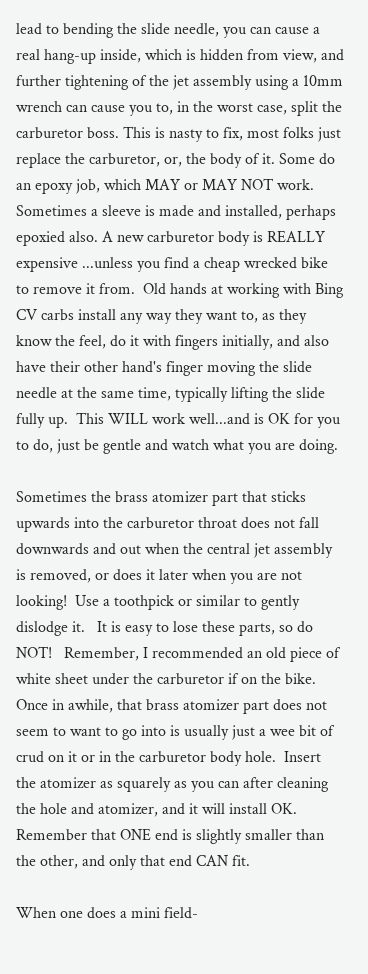lead to bending the slide needle, you can cause a real hang-up inside, which is hidden from view, and further tightening of the jet assembly using a 10mm wrench can cause you to, in the worst case, split the carburetor boss. This is nasty to fix, most folks just replace the carburetor, or, the body of it. Some do an epoxy job, which MAY or MAY NOT work. Sometimes a sleeve is made and installed, perhaps epoxied also. A new carburetor body is REALLY expensive ...unless you find a cheap wrecked bike to remove it from.  Old hands at working with Bing CV carbs install any way they want to, as they know the feel, do it with fingers initially, and also have their other hand's finger moving the slide needle at the same time, typically lifting the slide fully up.  This WILL work well...and is OK for you to do, just be gentle and watch what you are doing.

Sometimes the brass atomizer part that sticks upwards into the carburetor throat does not fall downwards and out when the central jet assembly is removed, or does it later when you are not looking!  Use a toothpick or similar to gently dislodge it.   It is easy to lose these parts, so do NOT!   Remember, I recommended an old piece of white sheet under the carburetor if on the bike.  Once in awhile, that brass atomizer part does not seem to want to go into is usually just a wee bit of crud on it or in the carburetor body hole.  Insert the atomizer as squarely as you can after cleaning the hole and atomizer, and it will install OK.  Remember that ONE end is slightly smaller than the other, and only that end CAN fit.

When one does a mini field-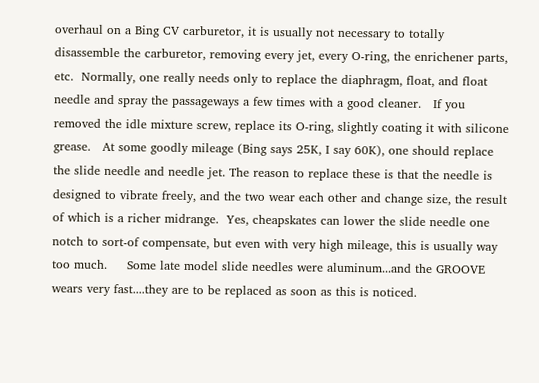overhaul on a Bing CV carburetor, it is usually not necessary to totally disassemble the carburetor, removing every jet, every O-ring, the enrichener parts, etc.  Normally, one really needs only to replace the diaphragm, float, and float needle and spray the passageways a few times with a good cleaner.   If you removed the idle mixture screw, replace its O-ring, slightly coating it with silicone grease.   At some goodly mileage (Bing says 25K, I say 60K), one should replace the slide needle and needle jet. The reason to replace these is that the needle is designed to vibrate freely, and the two wear each other and change size, the result of which is a richer midrange.  Yes, cheapskates can lower the slide needle one notch to sort-of compensate, but even with very high mileage, this is usually way too much.     Some late model slide needles were aluminum...and the GROOVE wears very fast....they are to be replaced as soon as this is noticed.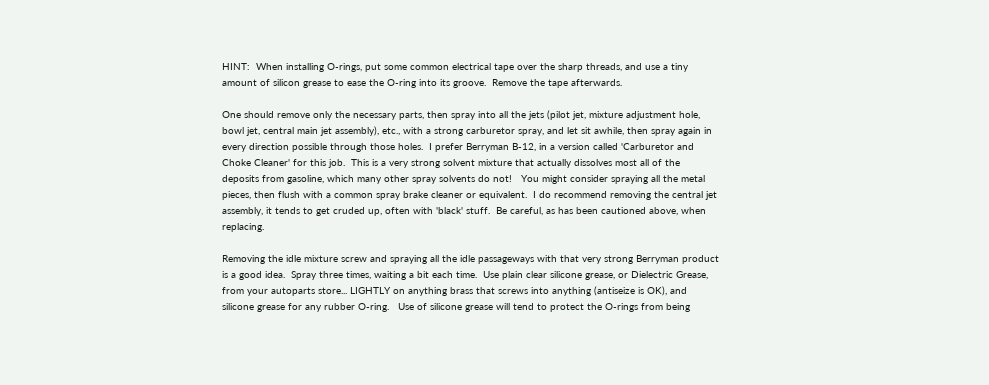HINT:  When installing O-rings, put some common electrical tape over the sharp threads, and use a tiny amount of silicon grease to ease the O-ring into its groove.  Remove the tape afterwards.

One should remove only the necessary parts, then spray into all the jets (pilot jet, mixture adjustment hole, bowl jet, central main jet assembly), etc., with a strong carburetor spray, and let sit awhile, then spray again in every direction possible through those holes.  I prefer Berryman B-12, in a version called 'Carburetor and Choke Cleaner' for this job.  This is a very strong solvent mixture that actually dissolves most all of the deposits from gasoline, which many other spray solvents do not!   You might consider spraying all the metal pieces, then flush with a common spray brake cleaner or equivalent.  I do recommend removing the central jet assembly, it tends to get cruded up, often with 'black' stuff.  Be careful, as has been cautioned above, when replacing.

Removing the idle mixture screw and spraying all the idle passageways with that very strong Berryman product is a good idea.  Spray three times, waiting a bit each time.  Use plain clear silicone grease, or Dielectric Grease, from your autoparts store... LIGHTLY on anything brass that screws into anything (antiseize is OK), and silicone grease for any rubber O-ring.   Use of silicone grease will tend to protect the O-rings from being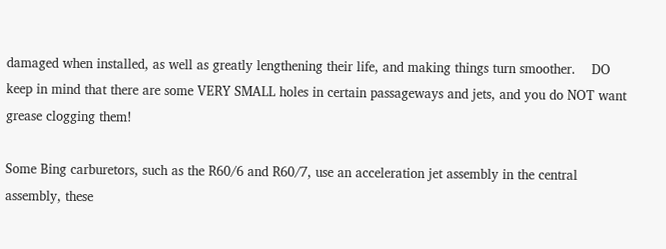damaged when installed, as well as greatly lengthening their life, and making things turn smoother.    DO keep in mind that there are some VERY SMALL holes in certain passageways and jets, and you do NOT want grease clogging them!

Some Bing carburetors, such as the R60/6 and R60/7, use an acceleration jet assembly in the central assembly, these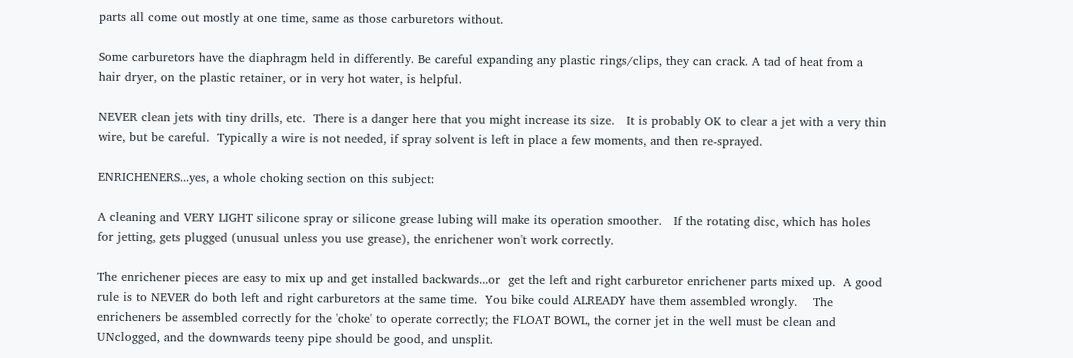parts all come out mostly at one time, same as those carburetors without.

Some carburetors have the diaphragm held in differently. Be careful expanding any plastic rings/clips, they can crack. A tad of heat from a hair dryer, on the plastic retainer, or in very hot water, is helpful.

NEVER clean jets with tiny drills, etc.  There is a danger here that you might increase its size.   It is probably OK to clear a jet with a very thin wire, but be careful.  Typically a wire is not needed, if spray solvent is left in place a few moments, and then re-sprayed.

ENRICHENERS...yes, a whole choking section on this subject:

A cleaning and VERY LIGHT silicone spray or silicone grease lubing will make its operation smoother.   If the rotating disc, which has holes for jetting, gets plugged (unusual unless you use grease), the enrichener won't work correctly.

The enrichener pieces are easy to mix up and get installed backwards...or  get the left and right carburetor enrichener parts mixed up.  A good rule is to NEVER do both left and right carburetors at the same time.  You bike could ALREADY have them assembled wrongly.    The enricheners be assembled correctly for the 'choke' to operate correctly; the FLOAT BOWL, the corner jet in the well must be clean and UNclogged, and the downwards teeny pipe should be good, and unsplit.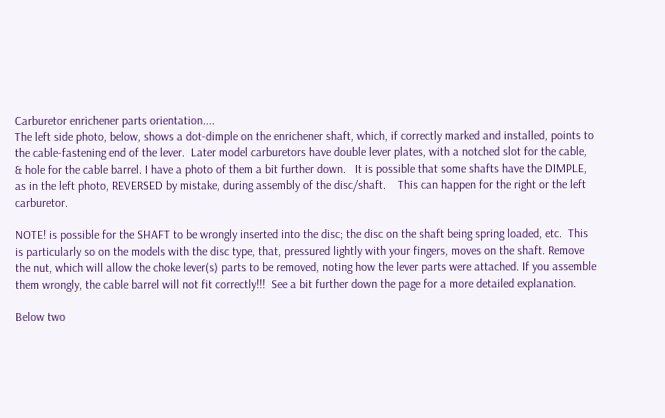Carburetor enrichener parts orientation....
The left side photo, below, shows a dot-dimple on the enrichener shaft, which, if correctly marked and installed, points to the cable-fastening end of the lever.  Later model carburetors have double lever plates, with a notched slot for the cable, & hole for the cable barrel. I have a photo of them a bit further down.   It is possible that some shafts have the DIMPLE, as in the left photo, REVERSED by mistake, during assembly of the disc/shaft.    This can happen for the right or the left carburetor.

NOTE! is possible for the SHAFT to be wrongly inserted into the disc; the disc on the shaft being spring loaded, etc.  This is particularly so on the models with the disc type, that, pressured lightly with your fingers, moves on the shaft. Remove the nut, which will allow the choke lever(s) parts to be removed, noting how the lever parts were attached. If you assemble them wrongly, the cable barrel will not fit correctly!!!  See a bit further down the page for a more detailed explanation.

Below two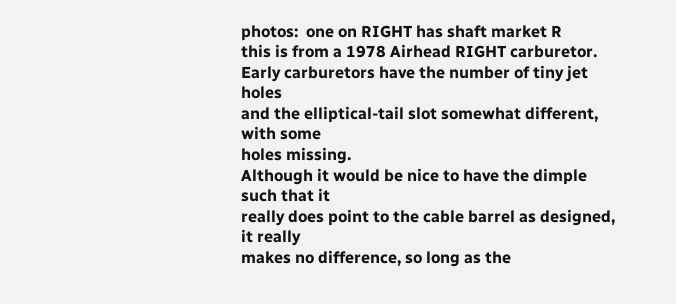photos:  one on RIGHT has shaft market R
this is from a 1978 Airhead RIGHT carburetor.
Early carburetors have the number of tiny jet holes
and the elliptical-tail slot somewhat different, with some
holes missing.
Although it would be nice to have the dimple such that it
really does point to the cable barrel as designed, it really
makes no difference, so long as the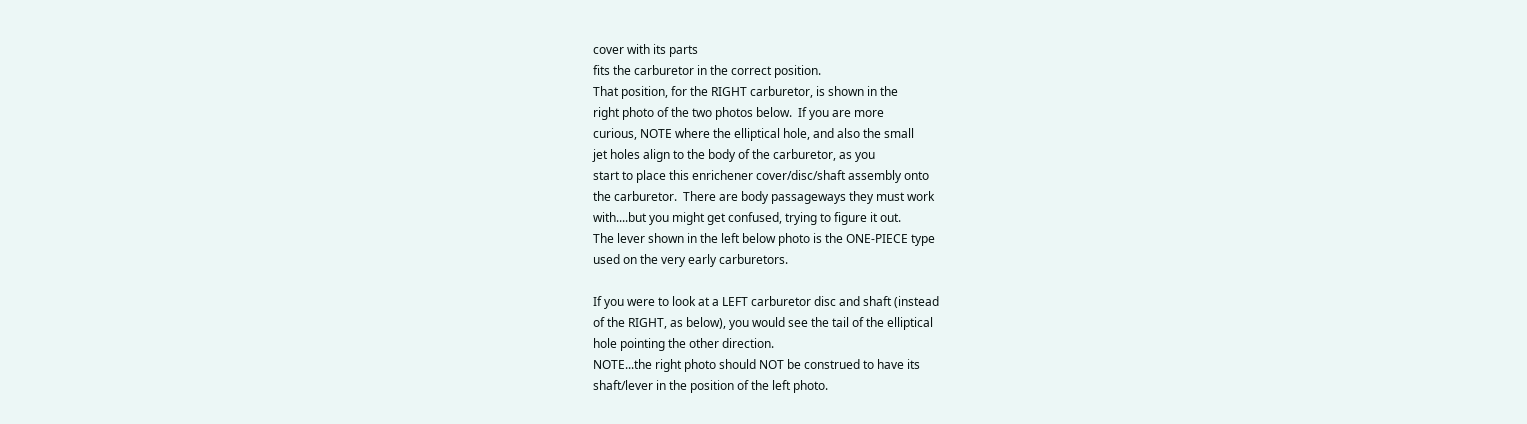cover with its parts
fits the carburetor in the correct position.
That position, for the RIGHT carburetor, is shown in the
right photo of the two photos below.  If you are more
curious, NOTE where the elliptical hole, and also the small
jet holes align to the body of the carburetor, as you
start to place this enrichener cover/disc/shaft assembly onto
the carburetor.  There are body passageways they must work
with....but you might get confused, trying to figure it out.
The lever shown in the left below photo is the ONE-PIECE type
used on the very early carburetors.

If you were to look at a LEFT carburetor disc and shaft (instead
of the RIGHT, as below), you would see the tail of the elliptical
hole pointing the other direction.
NOTE...the right photo should NOT be construed to have its
shaft/lever in the position of the left photo.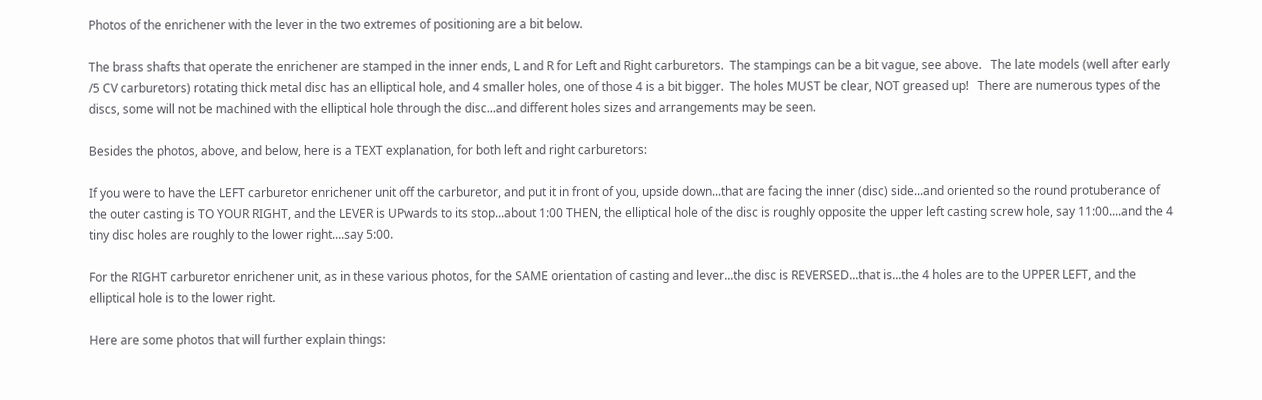Photos of the enrichener with the lever in the two extremes of positioning are a bit below.

The brass shafts that operate the enrichener are stamped in the inner ends, L and R for Left and Right carburetors.  The stampings can be a bit vague, see above.   The late models (well after early /5 CV carburetors) rotating thick metal disc has an elliptical hole, and 4 smaller holes, one of those 4 is a bit bigger.  The holes MUST be clear, NOT greased up!   There are numerous types of the discs, some will not be machined with the elliptical hole through the disc...and different holes sizes and arrangements may be seen.

Besides the photos, above, and below, here is a TEXT explanation, for both left and right carburetors:

If you were to have the LEFT carburetor enrichener unit off the carburetor, and put it in front of you, upside down...that are facing the inner (disc) side...and oriented so the round protuberance of the outer casting is TO YOUR RIGHT, and the LEVER is UPwards to its stop...about 1:00 THEN, the elliptical hole of the disc is roughly opposite the upper left casting screw hole, say 11:00....and the 4 tiny disc holes are roughly to the lower right....say 5:00.

For the RIGHT carburetor enrichener unit, as in these various photos, for the SAME orientation of casting and lever...the disc is REVERSED...that is...the 4 holes are to the UPPER LEFT, and the elliptical hole is to the lower right.

Here are some photos that will further explain things: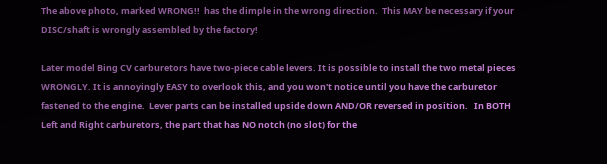The above photo, marked WRONG!!  has the dimple in the wrong direction.  This MAY be necessary if your DISC/shaft is wrongly assembled by the factory!

Later model Bing CV carburetors have two-piece cable levers. It is possible to install the two metal pieces WRONGLY. It is annoyingly EASY to overlook this, and you won't notice until you have the carburetor fastened to the engine.  Lever parts can be installed upside down AND/OR reversed in position.   In BOTH Left and Right carburetors, the part that has NO notch (no slot) for the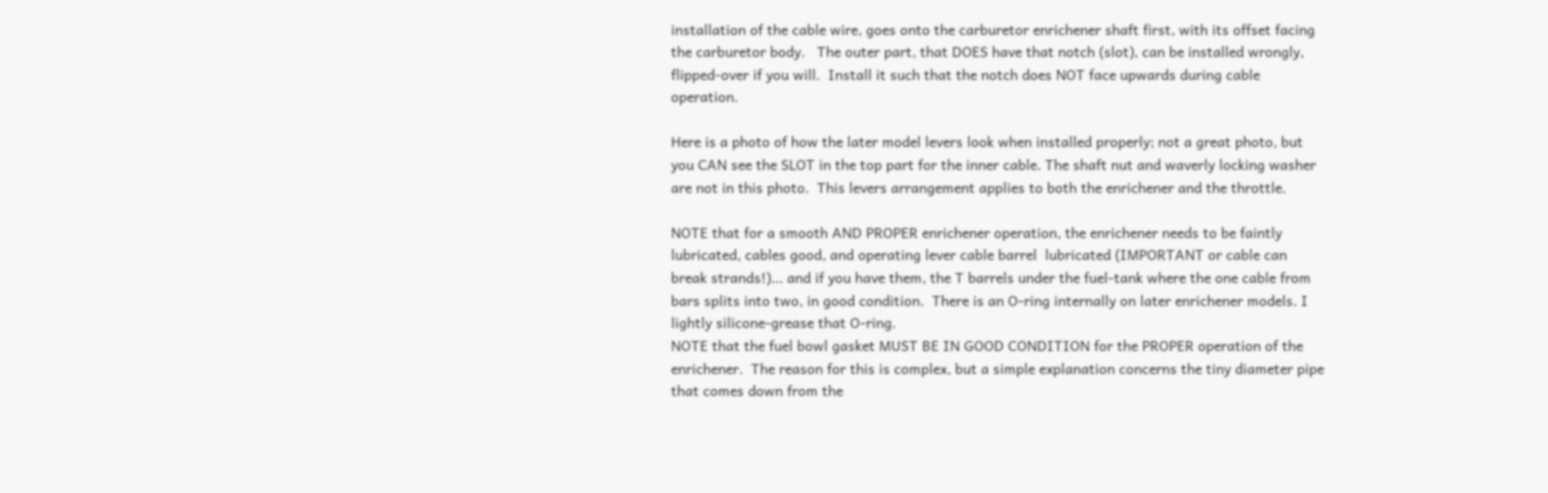installation of the cable wire, goes onto the carburetor enrichener shaft first, with its offset facing the carburetor body.   The outer part, that DOES have that notch (slot), can be installed wrongly, flipped-over if you will.  Install it such that the notch does NOT face upwards during cable operation.

Here is a photo of how the later model levers look when installed properly; not a great photo, but you CAN see the SLOT in the top part for the inner cable. The shaft nut and waverly locking washer are not in this photo.  This levers arrangement applies to both the enrichener and the throttle.

NOTE that for a smooth AND PROPER enrichener operation, the enrichener needs to be faintly lubricated, cables good, and operating lever cable barrel  lubricated (IMPORTANT or cable can break strands!)... and if you have them, the T barrels under the fuel-tank where the one cable from bars splits into two, in good condition.  There is an O-ring internally on later enrichener models. I lightly silicone-grease that O-ring.
NOTE that the fuel bowl gasket MUST BE IN GOOD CONDITION for the PROPER operation of the enrichener.  The reason for this is complex, but a simple explanation concerns the tiny diameter pipe that comes down from the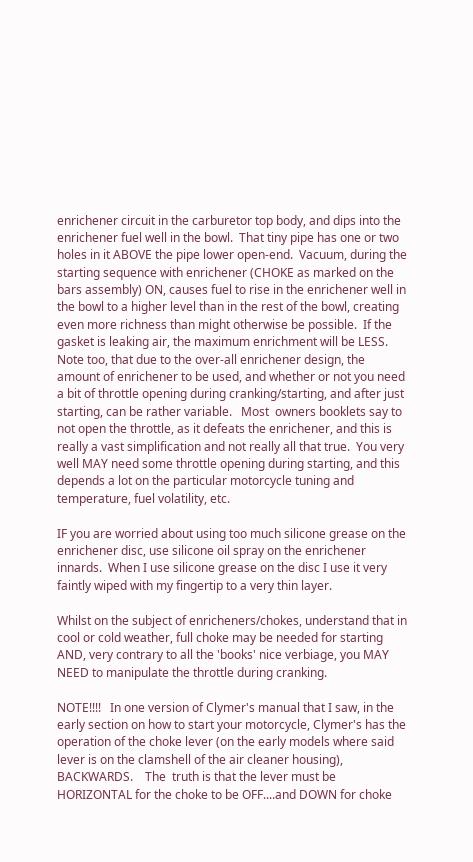enrichener circuit in the carburetor top body, and dips into the enrichener fuel well in the bowl.  That tiny pipe has one or two holes in it ABOVE the pipe lower open-end.  Vacuum, during the starting sequence with enrichener (CHOKE as marked on the bars assembly) ON, causes fuel to rise in the enrichener well in the bowl to a higher level than in the rest of the bowl, creating even more richness than might otherwise be possible.  If the gasket is leaking air, the maximum enrichment will be LESS.
Note too, that due to the over-all enrichener design, the amount of enrichener to be used, and whether or not you need a bit of throttle opening during cranking/starting, and after just starting, can be rather variable.   Most  owners booklets say to not open the throttle, as it defeats the enrichener, and this is really a vast simplification and not really all that true.  You very well MAY need some throttle opening during starting, and this depends a lot on the particular motorcycle tuning and temperature, fuel volatility, etc.

IF you are worried about using too much silicone grease on the enrichener disc, use silicone oil spray on the enrichener innards.  When I use silicone grease on the disc I use it very faintly wiped with my fingertip to a very thin layer.

Whilst on the subject of enricheners/chokes, understand that in cool or cold weather, full choke may be needed for starting AND, very contrary to all the 'books' nice verbiage, you MAY NEED to manipulate the throttle during cranking.

NOTE!!!!   In one version of Clymer's manual that I saw, in the early section on how to start your motorcycle, Clymer's has the operation of the choke lever (on the early models where said lever is on the clamshell of the air cleaner housing), BACKWARDS.    The  truth is that the lever must be HORIZONTAL for the choke to be OFF....and DOWN for choke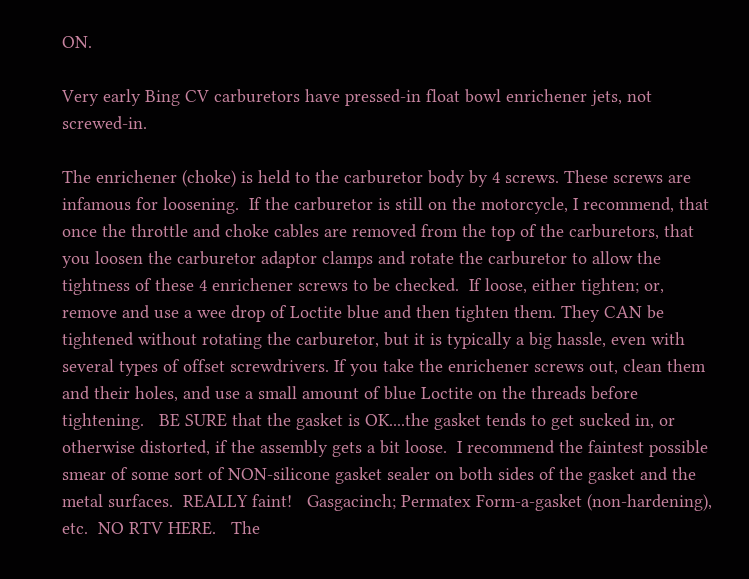ON.

Very early Bing CV carburetors have pressed-in float bowl enrichener jets, not screwed-in.

The enrichener (choke) is held to the carburetor body by 4 screws. These screws are infamous for loosening.  If the carburetor is still on the motorcycle, I recommend, that once the throttle and choke cables are removed from the top of the carburetors, that you loosen the carburetor adaptor clamps and rotate the carburetor to allow the tightness of these 4 enrichener screws to be checked.  If loose, either tighten; or, remove and use a wee drop of Loctite blue and then tighten them. They CAN be tightened without rotating the carburetor, but it is typically a big hassle, even with several types of offset screwdrivers. If you take the enrichener screws out, clean them and their holes, and use a small amount of blue Loctite on the threads before tightening.   BE SURE that the gasket is OK....the gasket tends to get sucked in, or otherwise distorted, if the assembly gets a bit loose.  I recommend the faintest possible smear of some sort of NON-silicone gasket sealer on both sides of the gasket and the metal surfaces.  REALLY faint!   Gasgacinch; Permatex Form-a-gasket (non-hardening), etc.  NO RTV HERE.   The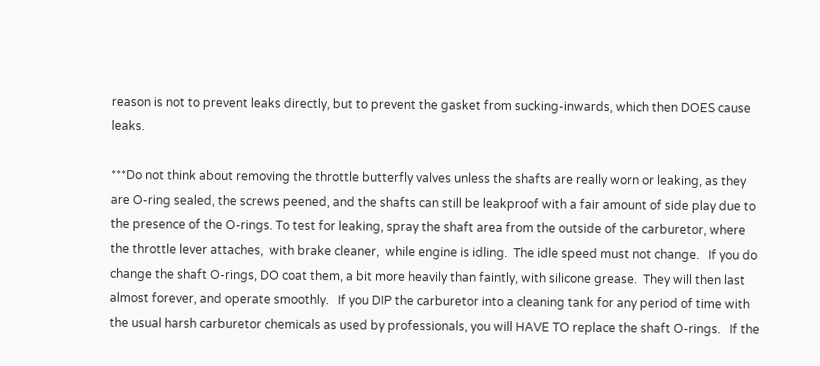reason is not to prevent leaks directly, but to prevent the gasket from sucking-inwards, which then DOES cause leaks.

***Do not think about removing the throttle butterfly valves unless the shafts are really worn or leaking, as they are O-ring sealed, the screws peened, and the shafts can still be leakproof with a fair amount of side play due to the presence of the O-rings. To test for leaking, spray the shaft area from the outside of the carburetor, where the throttle lever attaches,  with brake cleaner,  while engine is idling.  The idle speed must not change.   If you do change the shaft O-rings, DO coat them, a bit more heavily than faintly, with silicone grease.  They will then last almost forever, and operate smoothly.   If you DIP the carburetor into a cleaning tank for any period of time with the usual harsh carburetor chemicals as used by professionals, you will HAVE TO replace the shaft O-rings.   If the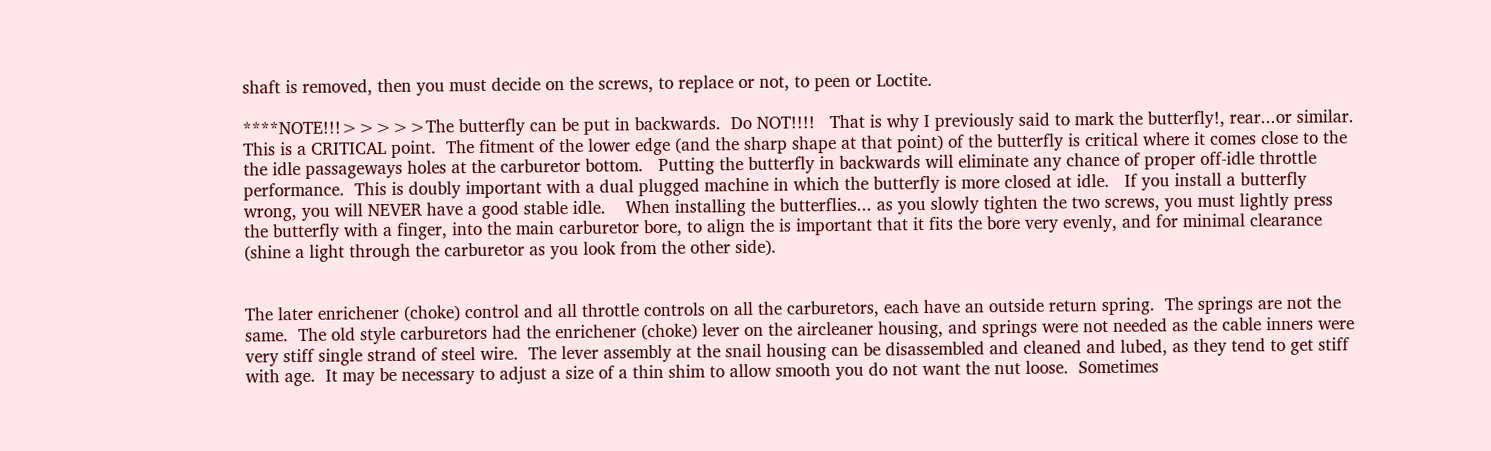shaft is removed, then you must decide on the screws, to replace or not, to peen or Loctite.

****NOTE!!!>>>>>The butterfly can be put in backwards.  Do NOT!!!!   That is why I previously said to mark the butterfly!, rear...or similar.  This is a CRITICAL point.  The fitment of the lower edge (and the sharp shape at that point) of the butterfly is critical where it comes close to the the idle passageways holes at the carburetor bottom.   Putting the butterfly in backwards will eliminate any chance of proper off-idle throttle performance.  This is doubly important with a dual plugged machine in which the butterfly is more closed at idle.   If you install a butterfly wrong, you will NEVER have a good stable idle.    When installing the butterflies... as you slowly tighten the two screws, you must lightly press the butterfly with a finger, into the main carburetor bore, to align the is important that it fits the bore very evenly, and for minimal clearance (shine a light through the carburetor as you look from the other side).


The later enrichener (choke) control and all throttle controls on all the carburetors, each have an outside return spring.  The springs are not the same.  The old style carburetors had the enrichener (choke) lever on the aircleaner housing, and springs were not needed as the cable inners were very stiff single strand of steel wire.  The lever assembly at the snail housing can be disassembled and cleaned and lubed, as they tend to get stiff with age.  It may be necessary to adjust a size of a thin shim to allow smooth you do not want the nut loose.  Sometimes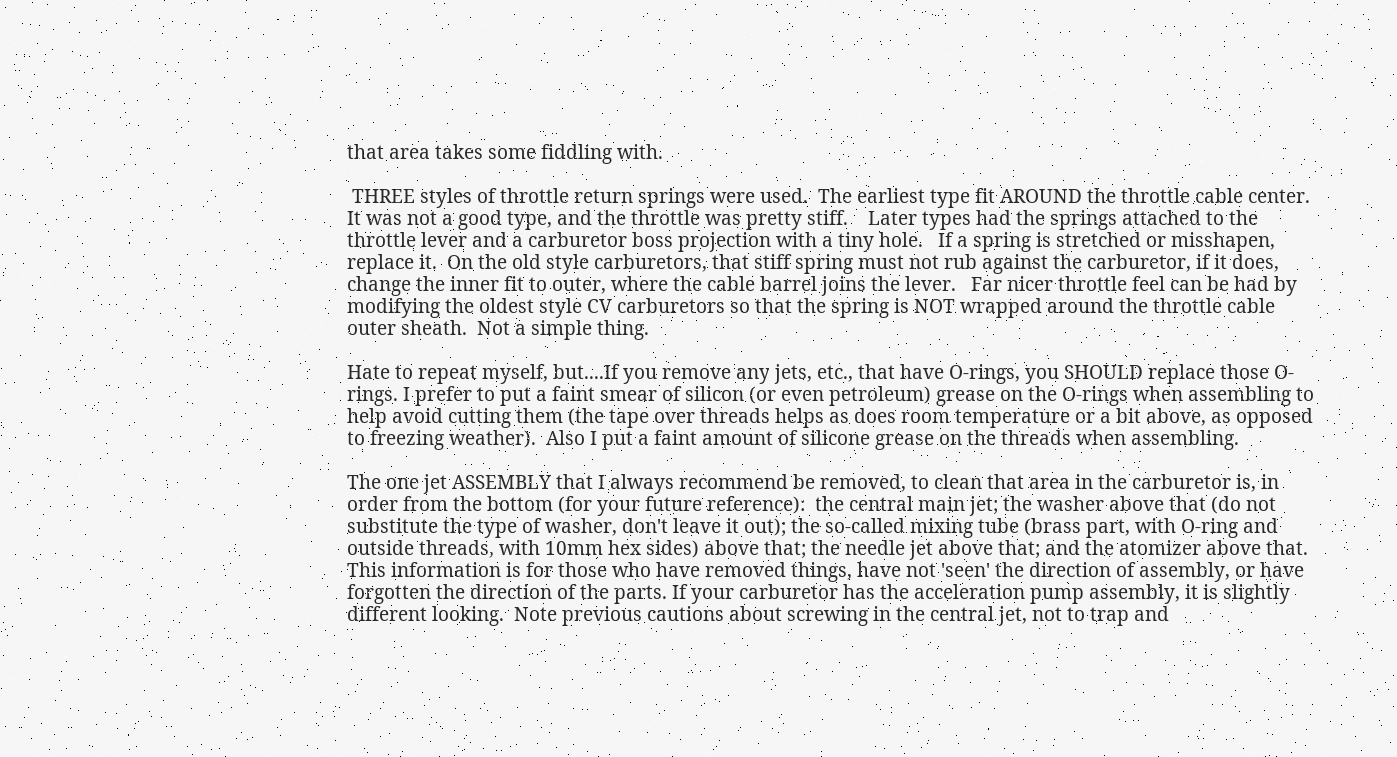that area takes some fiddling with.

 THREE styles of throttle return springs were used.  The earliest type fit AROUND the throttle cable center.  It was not a good type, and the throttle was pretty stiff.    Later types had the springs attached to the throttle lever and a carburetor boss projection with a tiny hole.   If a spring is stretched or misshapen, replace it.  On the old style carburetors, that stiff spring must not rub against the carburetor, if it does, change the inner fit to outer, where the cable barrel joins the lever.   Far nicer throttle feel can be had by modifying the oldest style CV carburetors so that the spring is NOT wrapped around the throttle cable outer sheath.  Not a simple thing.

Hate to repeat myself, but....If you remove any jets, etc., that have O-rings, you SHOULD replace those O-rings. I prefer to put a faint smear of silicon (or even petroleum) grease on the O-rings when assembling to help avoid cutting them (the tape over threads helps as does room temperature or a bit above, as opposed to freezing weather).  Also I put a faint amount of silicone grease on the threads when assembling.

The one jet ASSEMBLY that I always recommend be removed, to clean that area in the carburetor is, in order from the bottom (for your future reference):  the central main jet; the washer above that (do not substitute the type of washer, don't leave it out); the so-called mixing tube (brass part, with O-ring and outside threads, with 10mm hex sides) above that; the needle jet above that; and the atomizer above that. This information is for those who have removed things, have not 'seen' the direction of assembly, or have forgotten the direction of the parts. If your carburetor has the acceleration pump assembly, it is slightly different looking.  Note previous cautions about screwing in the central jet, not to trap and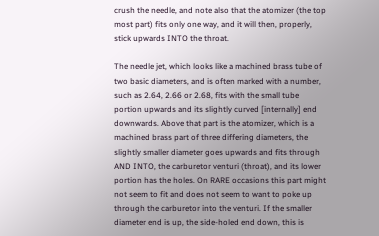crush the needle, and note also that the atomizer (the top most part) fits only one way, and it will then, properly, stick upwards INTO the throat.

The needle jet, which looks like a machined brass tube of two basic diameters, and is often marked with a number, such as 2.64, 2.66 or 2.68, fits with the small tube portion upwards and its slightly curved [internally] end downwards. Above that part is the atomizer, which is a machined brass part of three differing diameters, the slightly smaller diameter goes upwards and fits through AND INTO, the carburetor venturi (throat), and its lower portion has the holes. On RARE occasions this part might not seem to fit and does not seem to want to poke up through the carburetor into the venturi. If the smaller diameter end is up, the side-holed end down, this is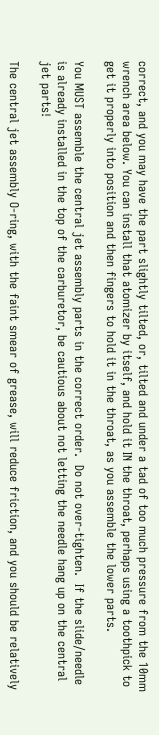correct, and you may have the part slightly tilted, or, tilted and under a tad of too much pressure from the 10mm wrench area below. You can install that atomizer by itself, and hold it IN the throat, perhaps using a toothpick to get it properly into position and then fingers to hold it in the throat, as you assemble the lower parts.

You MUST assemble the central jet assembly parts in the correct order.  Do not over-tighten.  If the slide/needle is already installed in the top of the carburetor, be cautious about not letting the needle hang up on the central jet parts!

The central jet assembly O-ring, with the faint smear of grease, will reduce friction, and you should be relatively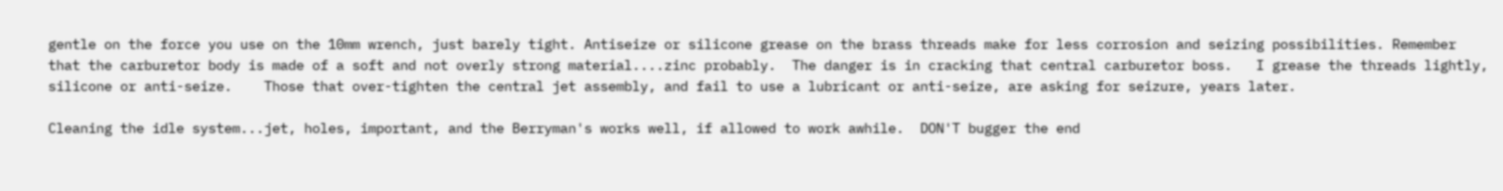gentle on the force you use on the 10mm wrench, just barely tight. Antiseize or silicone grease on the brass threads make for less corrosion and seizing possibilities. Remember that the carburetor body is made of a soft and not overly strong material....zinc probably.  The danger is in cracking that central carburetor boss.   I grease the threads lightly, silicone or anti-seize.    Those that over-tighten the central jet assembly, and fail to use a lubricant or anti-seize, are asking for seizure, years later.

Cleaning the idle system...jet, holes, important, and the Berryman's works well, if allowed to work awhile.  DON'T bugger the end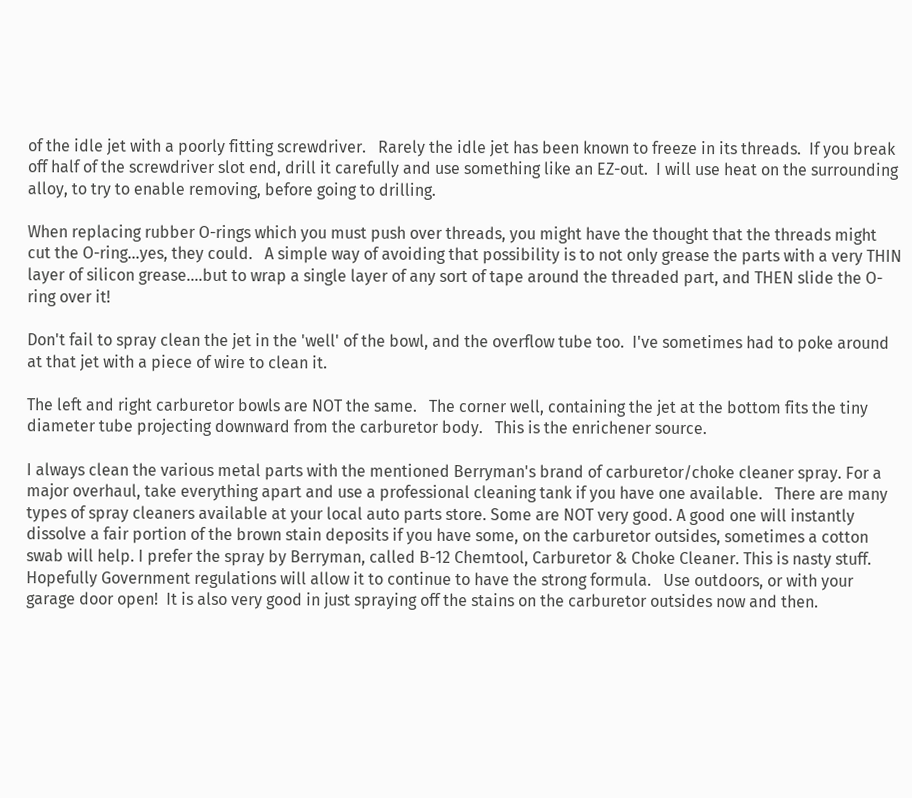of the idle jet with a poorly fitting screwdriver.   Rarely the idle jet has been known to freeze in its threads.  If you break off half of the screwdriver slot end, drill it carefully and use something like an EZ-out.  I will use heat on the surrounding alloy, to try to enable removing, before going to drilling.

When replacing rubber O-rings which you must push over threads, you might have the thought that the threads might cut the O-ring...yes, they could.   A simple way of avoiding that possibility is to not only grease the parts with a very THIN layer of silicon grease....but to wrap a single layer of any sort of tape around the threaded part, and THEN slide the O-ring over it!

Don't fail to spray clean the jet in the 'well' of the bowl, and the overflow tube too.  I've sometimes had to poke around at that jet with a piece of wire to clean it.

The left and right carburetor bowls are NOT the same.   The corner well, containing the jet at the bottom fits the tiny diameter tube projecting downward from the carburetor body.   This is the enrichener source.

I always clean the various metal parts with the mentioned Berryman's brand of carburetor/choke cleaner spray. For a major overhaul, take everything apart and use a professional cleaning tank if you have one available.   There are many types of spray cleaners available at your local auto parts store. Some are NOT very good. A good one will instantly dissolve a fair portion of the brown stain deposits if you have some, on the carburetor outsides, sometimes a cotton swab will help. I prefer the spray by Berryman, called B-12 Chemtool, Carburetor & Choke Cleaner. This is nasty stuff.  Hopefully Government regulations will allow it to continue to have the strong formula.   Use outdoors, or with your garage door open!  It is also very good in just spraying off the stains on the carburetor outsides now and then.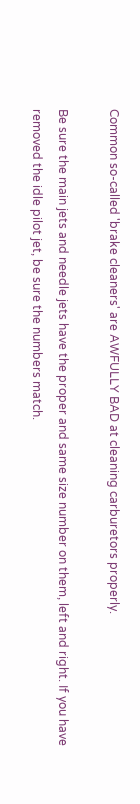Common so-called 'brake cleaners' are AWFULLY BAD at cleaning carburetors properly.

Be sure the main jets and needle jets have the proper and same size number on them, left and right. If you have removed the idle pilot jet, be sure the numbers match.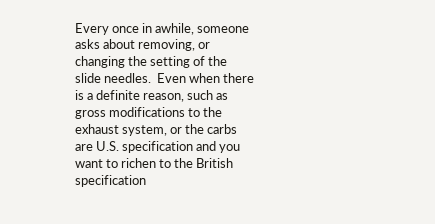Every once in awhile, someone asks about removing, or changing the setting of the slide needles.  Even when there is a definite reason, such as gross modifications to the exhaust system, or the carbs are U.S. specification and you want to richen to the British specification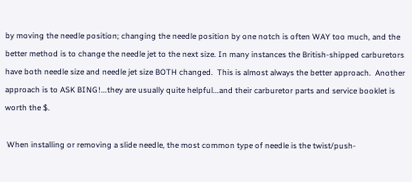by moving the needle position; changing the needle position by one notch is often WAY too much, and the better method is to change the needle jet to the next size. In many instances the British-shipped carburetors have both needle size and needle jet size BOTH changed.  This is almost always the better approach.  Another approach is to ASK BING!...they are usually quite helpful...and their carburetor parts and service booklet is worth the $.

 When installing or removing a slide needle, the most common type of needle is the twist/push-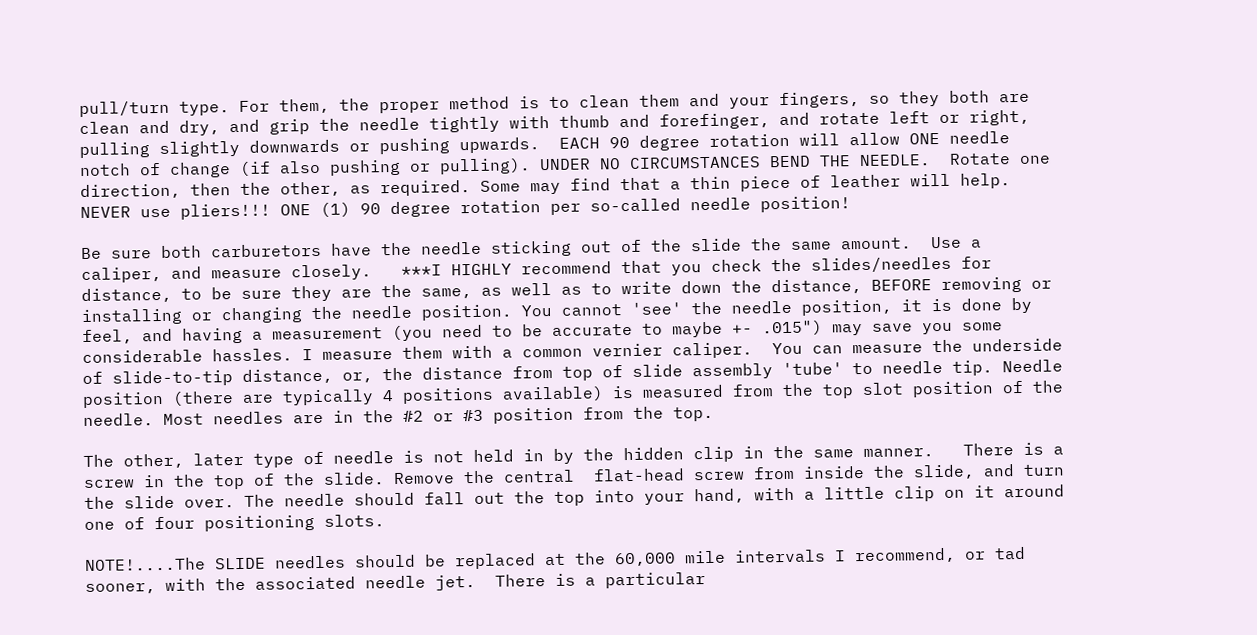pull/turn type. For them, the proper method is to clean them and your fingers, so they both are clean and dry, and grip the needle tightly with thumb and forefinger, and rotate left or right, pulling slightly downwards or pushing upwards.  EACH 90 degree rotation will allow ONE needle notch of change (if also pushing or pulling). UNDER NO CIRCUMSTANCES BEND THE NEEDLE.  Rotate one direction, then the other, as required. Some may find that a thin piece of leather will help. NEVER use pliers!!! ONE (1) 90 degree rotation per so-called needle position!

Be sure both carburetors have the needle sticking out of the slide the same amount.  Use a caliper, and measure closely.   ***I HIGHLY recommend that you check the slides/needles for distance, to be sure they are the same, as well as to write down the distance, BEFORE removing or installing or changing the needle position. You cannot 'see' the needle position, it is done by feel, and having a measurement (you need to be accurate to maybe +- .015") may save you some considerable hassles. I measure them with a common vernier caliper.  You can measure the underside of slide-to-tip distance, or, the distance from top of slide assembly 'tube' to needle tip. Needle position (there are typically 4 positions available) is measured from the top slot position of the needle. Most needles are in the #2 or #3 position from the top.

The other, later type of needle is not held in by the hidden clip in the same manner.   There is a screw in the top of the slide. Remove the central  flat-head screw from inside the slide, and turn the slide over. The needle should fall out the top into your hand, with a little clip on it around one of four positioning slots.

NOTE!....The SLIDE needles should be replaced at the 60,000 mile intervals I recommend, or tad sooner, with the associated needle jet.  There is a particular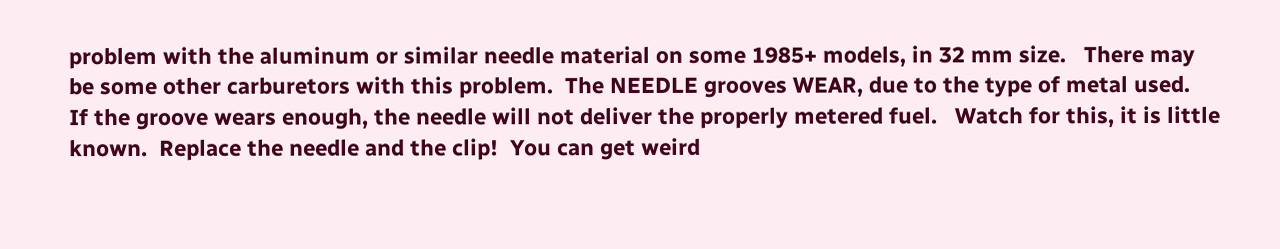problem with the aluminum or similar needle material on some 1985+ models, in 32 mm size.   There may be some other carburetors with this problem.  The NEEDLE grooves WEAR, due to the type of metal used.   If the groove wears enough, the needle will not deliver the properly metered fuel.   Watch for this, it is little known.  Replace the needle and the clip!  You can get weird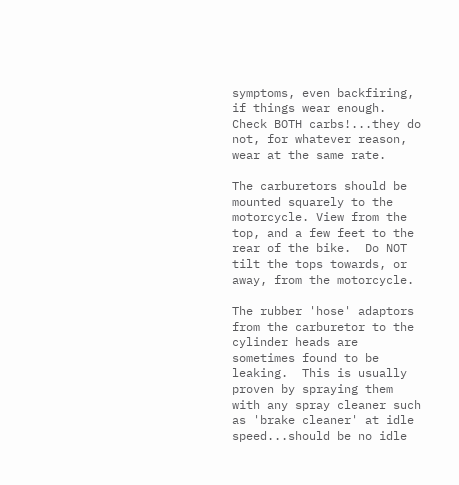symptoms, even backfiring, if things wear enough.  Check BOTH carbs!...they do not, for whatever reason, wear at the same rate.

The carburetors should be mounted squarely to the motorcycle. View from the top, and a few feet to the rear of the bike.  Do NOT tilt the tops towards, or away, from the motorcycle.

The rubber 'hose' adaptors from the carburetor to the cylinder heads are sometimes found to be leaking.  This is usually proven by spraying them with any spray cleaner such as 'brake cleaner' at idle speed...should be no idle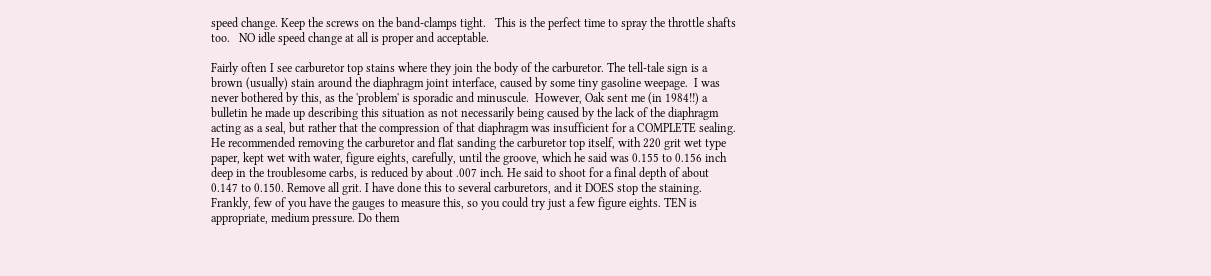speed change. Keep the screws on the band-clamps tight.   This is the perfect time to spray the throttle shafts too.   NO idle speed change at all is proper and acceptable.

Fairly often I see carburetor top stains where they join the body of the carburetor. The tell-tale sign is a brown (usually) stain around the diaphragm joint interface, caused by some tiny gasoline weepage.  I was never bothered by this, as the 'problem' is sporadic and minuscule.  However, Oak sent me (in 1984!!) a bulletin he made up describing this situation as not necessarily being caused by the lack of the diaphragm acting as a seal, but rather that the compression of that diaphragm was insufficient for a COMPLETE sealing. He recommended removing the carburetor and flat sanding the carburetor top itself, with 220 grit wet type paper, kept wet with water, figure eights, carefully, until the groove, which he said was 0.155 to 0.156 inch deep in the troublesome carbs, is reduced by about .007 inch. He said to shoot for a final depth of about 0.147 to 0.150. Remove all grit. I have done this to several carburetors, and it DOES stop the staining. Frankly, few of you have the gauges to measure this, so you could try just a few figure eights. TEN is appropriate, medium pressure. Do them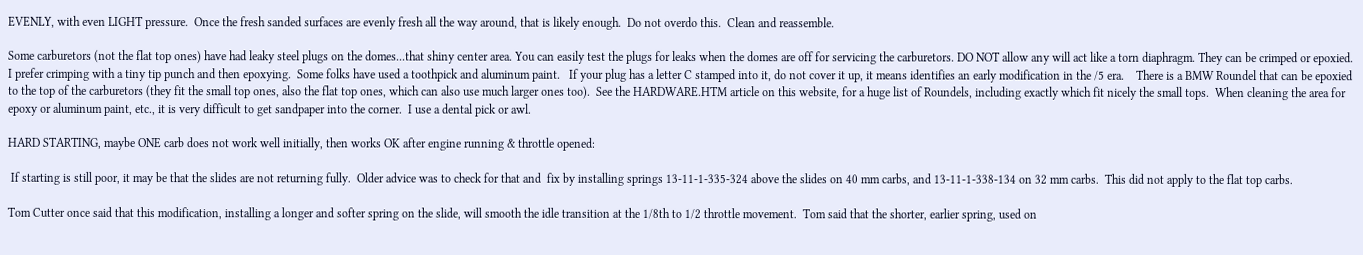EVENLY, with even LIGHT pressure.  Once the fresh sanded surfaces are evenly fresh all the way around, that is likely enough.  Do not overdo this.  Clean and reassemble.

Some carburetors (not the flat top ones) have had leaky steel plugs on the domes...that shiny center area. You can easily test the plugs for leaks when the domes are off for servicing the carburetors. DO NOT allow any will act like a torn diaphragm. They can be crimped or epoxied. I prefer crimping with a tiny tip punch and then epoxying.  Some folks have used a toothpick and aluminum paint.   If your plug has a letter C stamped into it, do not cover it up, it means identifies an early modification in the /5 era.    There is a BMW Roundel that can be epoxied to the top of the carburetors (they fit the small top ones, also the flat top ones, which can also use much larger ones too).  See the HARDWARE.HTM article on this website, for a huge list of Roundels, including exactly which fit nicely the small tops.  When cleaning the area for epoxy or aluminum paint, etc., it is very difficult to get sandpaper into the corner.  I use a dental pick or awl.

HARD STARTING, maybe ONE carb does not work well initially, then works OK after engine running & throttle opened:

 If starting is still poor, it may be that the slides are not returning fully.  Older advice was to check for that and  fix by installing springs 13-11-1-335-324 above the slides on 40 mm carbs, and 13-11-1-338-134 on 32 mm carbs.  This did not apply to the flat top carbs.

Tom Cutter once said that this modification, installing a longer and softer spring on the slide, will smooth the idle transition at the 1/8th to 1/2 throttle movement.  Tom said that the shorter, earlier spring, used on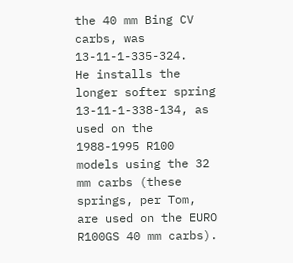the 40 mm Bing CV carbs, was 13-11-1-335-324.    He installs the longer softer spring 13-11-1-338-134, as used on the 1988-1995 R100 models using the 32 mm carbs (these springs, per Tom, are used on the EURO R100GS 40 mm carbs).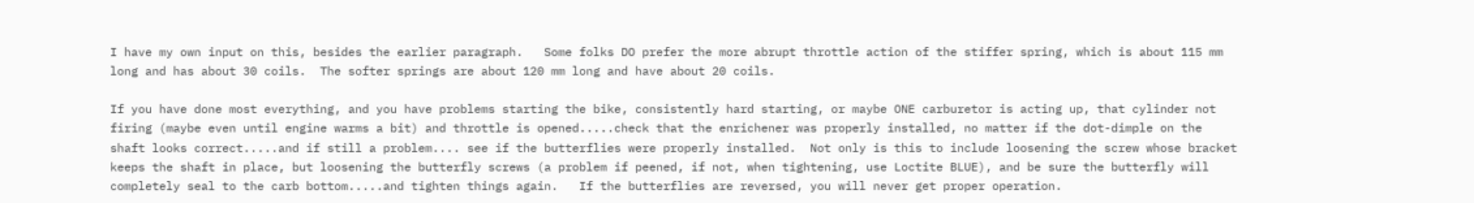I have my own input on this, besides the earlier paragraph.   Some folks DO prefer the more abrupt throttle action of the stiffer spring, which is about 115 mm long and has about 30 coils.  The softer springs are about 120 mm long and have about 20 coils.

If you have done most everything, and you have problems starting the bike, consistently hard starting, or maybe ONE carburetor is acting up, that cylinder not firing (maybe even until engine warms a bit) and throttle is opened.....check that the enrichener was properly installed, no matter if the dot-dimple on the shaft looks correct.....and if still a problem.... see if the butterflies were properly installed.  Not only is this to include loosening the screw whose bracket keeps the shaft in place, but loosening the butterfly screws (a problem if peened, if not, when tightening, use Loctite BLUE), and be sure the butterfly will completely seal to the carb bottom.....and tighten things again.   If the butterflies are reversed, you will never get proper operation.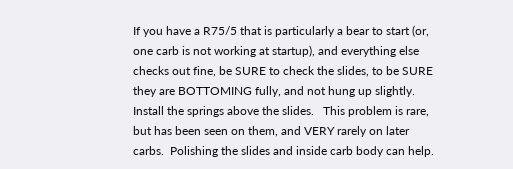If you have a R75/5 that is particularly a bear to start (or, one carb is not working at startup), and everything else checks out fine, be SURE to check the slides, to be SURE they are BOTTOMING fully, and not hung up slightly.   Install the springs above the slides.   This problem is rare, but has been seen on them, and VERY rarely on later carbs.  Polishing the slides and inside carb body can help.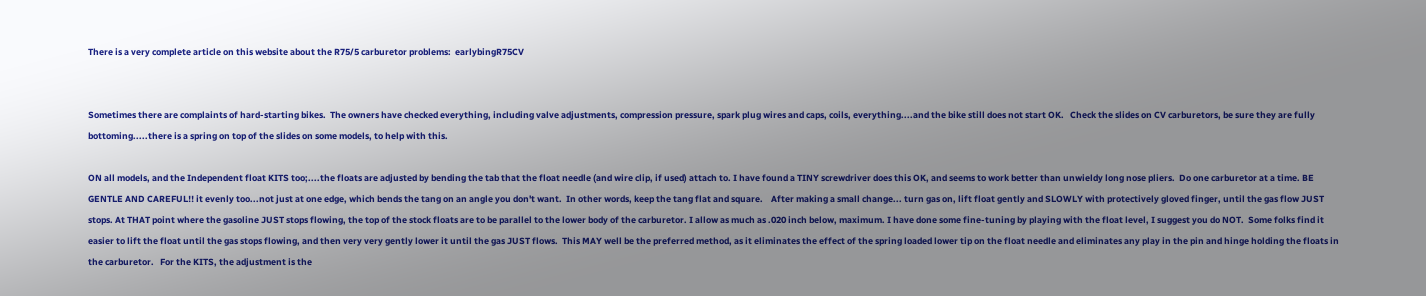There is a very complete article on this website about the R75/5 carburetor problems:  earlybingR75CV


Sometimes there are complaints of hard-starting bikes.  The owners have checked everything, including valve adjustments, compression pressure, spark plug wires and caps, coils, everything....and the bike still does not start OK.   Check the slides on CV carburetors, be sure they are fully bottoming.....there is a spring on top of the slides on some models, to help with this.

ON all models, and the Independent float KITS too;....the floats are adjusted by bending the tab that the float needle (and wire clip, if used) attach to. I have found a TINY screwdriver does this OK, and seems to work better than unwieldy long nose pliers.  Do one carburetor at a time. BE GENTLE AND CAREFUL!! it evenly too...not just at one edge, which bends the tang on an angle you don't want.  In other words, keep the tang flat and square.    After making a small change... turn gas on, lift float gently and SLOWLY with protectively gloved finger, until the gas flow JUST stops. At THAT point where the gasoline JUST stops flowing, the top of the stock floats are to be parallel to the lower body of the carburetor. I allow as much as .020 inch below, maximum. I have done some fine-tuning by playing with the float level, I suggest you do NOT.  Some folks find it easier to lift the float until the gas stops flowing, and then very very gently lower it until the gas JUST flows.  This MAY well be the preferred method, as it eliminates the effect of the spring loaded lower tip on the float needle and eliminates any play in the pin and hinge holding the floats in the carburetor.   For the KITS, the adjustment is the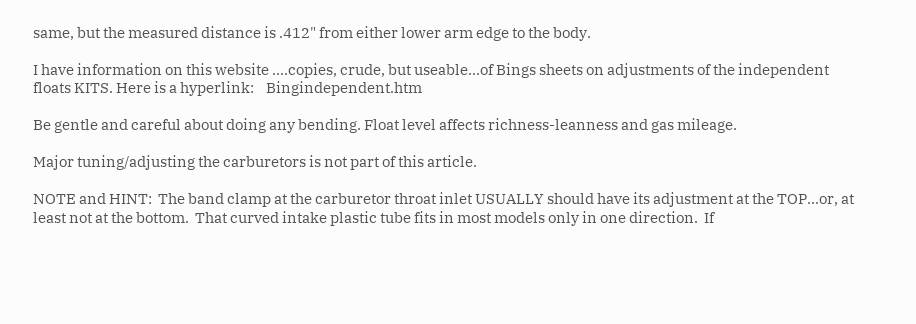same, but the measured distance is .412" from either lower arm edge to the body.

I have information on this website ....copies, crude, but useable...of Bings sheets on adjustments of the independent floats KITS. Here is a hyperlink:    Bingindependent.htm

Be gentle and careful about doing any bending. Float level affects richness-leanness and gas mileage.

Major tuning/adjusting the carburetors is not part of this article.

NOTE and HINT:  The band clamp at the carburetor throat inlet USUALLY should have its adjustment at the TOP...or, at least not at the bottom.  That curved intake plastic tube fits in most models only in one direction.  If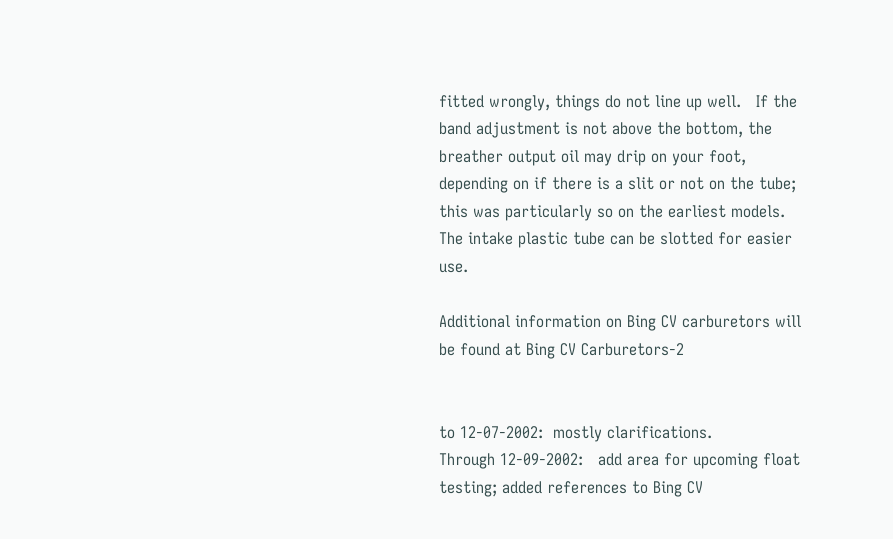fitted wrongly, things do not line up well.   If the band adjustment is not above the bottom, the breather output oil may drip on your foot, depending on if there is a slit or not on the tube; this was particularly so on the earliest models.  The intake plastic tube can be slotted for easier use.

Additional information on Bing CV carburetors will be found at Bing CV Carburetors-2


to 12-07-2002:  mostly clarifications.
Through 12-09-2002:   add area for upcoming float testing; added references to Bing CV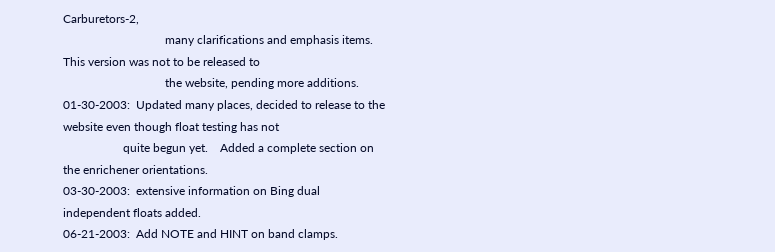Carburetors-2,
                                  many clarifications and emphasis items.    This version was not to be released to
                                  the website, pending more additions.
01-30-2003:  Updated many places, decided to release to the website even though float testing has not
                    quite begun yet.    Added a complete section on the enrichener orientations.
03-30-2003:  extensive information on Bing dual independent floats added.
06-21-2003:  Add NOTE and HINT on band clamps.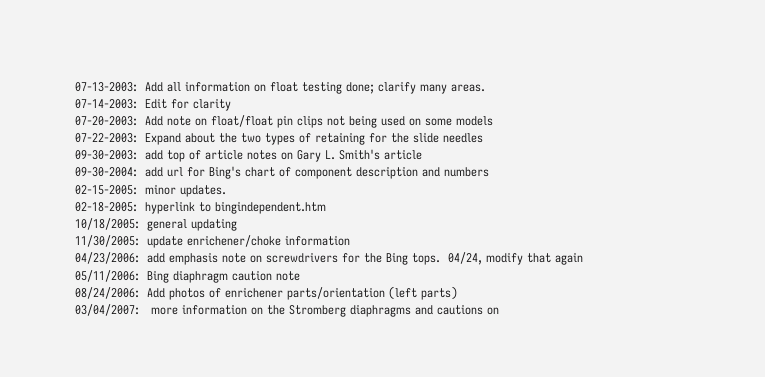07-13-2003:  Add all information on float testing done; clarify many areas.
07-14-2003:  Edit for clarity
07-20-2003:  Add note on float/float pin clips not being used on some models
07-22-2003:  Expand about the two types of retaining for the slide needles
09-30-2003:  add top of article notes on Gary L. Smith's article
09-30-2004:  add url for Bing's chart of component description and numbers
02-15-2005:  minor updates.
02-18-2005:  hyperlink to bingindependent.htm
10/18/2005:  general updating
11/30/2005:  update enrichener/choke information
04/23/2006:  add emphasis note on screwdrivers for the Bing tops.  04/24, modify that again
05/11/2006:  Bing diaphragm caution note
08/24/2006:  Add photos of enrichener parts/orientation (left parts)
03/04/2007:   more information on the Stromberg diaphragms and cautions on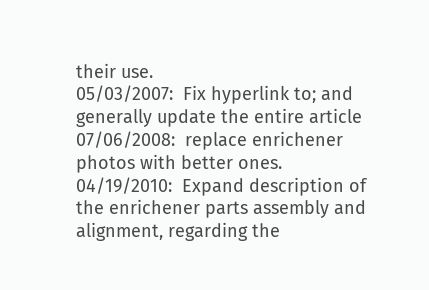their use.
05/03/2007:  Fix hyperlink to; and generally update the entire article
07/06/2008:  replace enrichener photos with better ones.
04/19/2010:  Expand description of the enrichener parts assembly and alignment, regarding the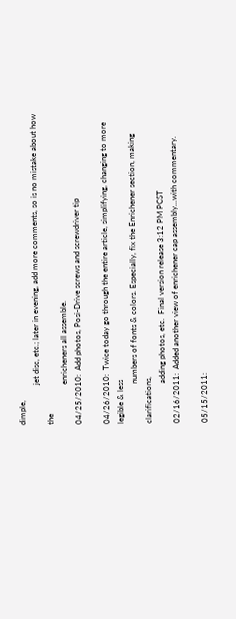dimple,
                    jet disc, etc.; later in evening, add more comments, so is no mistake about how the
                    enricheners all assemble.
04/25/2010:  Add photos, Posi-Drive screws and screwdriver tip

04/26/2010:  Twice today go through the entire article, simplifying, changing to more legible & less
                    numbers of fonts & colors. Especially, fix the Enrichener section, making clarifications,
                    adding photos, etc.  Final version release 3:12 PM PCST
02/16/2011:  Added another view of enrichener cap assembly...with commentary.

05/15/2011: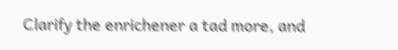Clarify the enrichener a tad more, and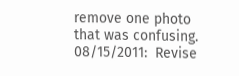remove one photo that was confusing.
08/15/2011:  Revise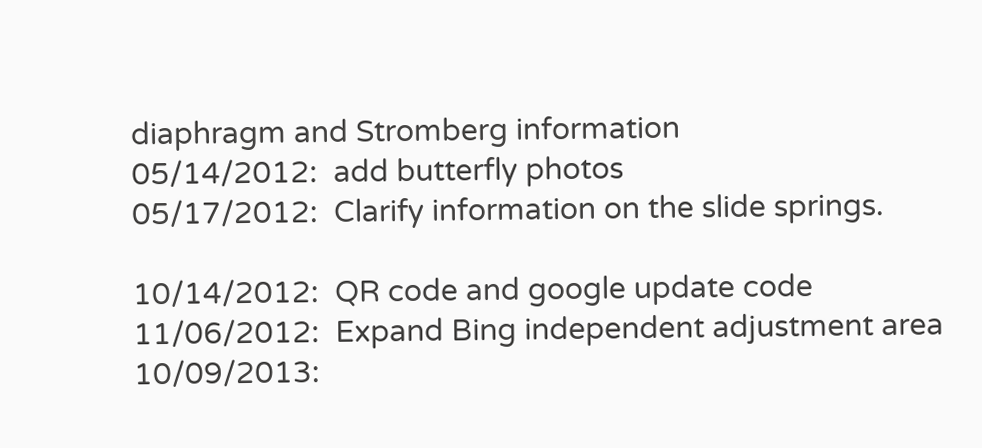diaphragm and Stromberg information
05/14/2012:  add butterfly photos
05/17/2012:  Clarify information on the slide springs.

10/14/2012:  QR code and google update code
11/06/2012:  Expand Bing independent adjustment area
10/09/2013: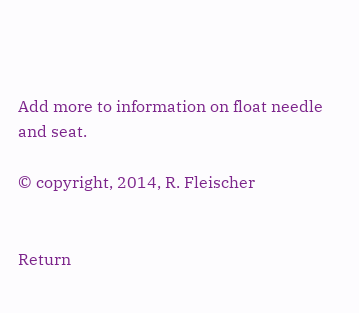Add more to information on float needle and seat.

© copyright, 2014, R. Fleischer


Return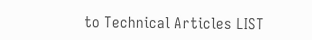to Technical Articles LIST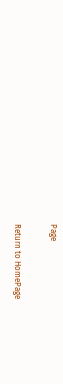Page

Return to HomePage